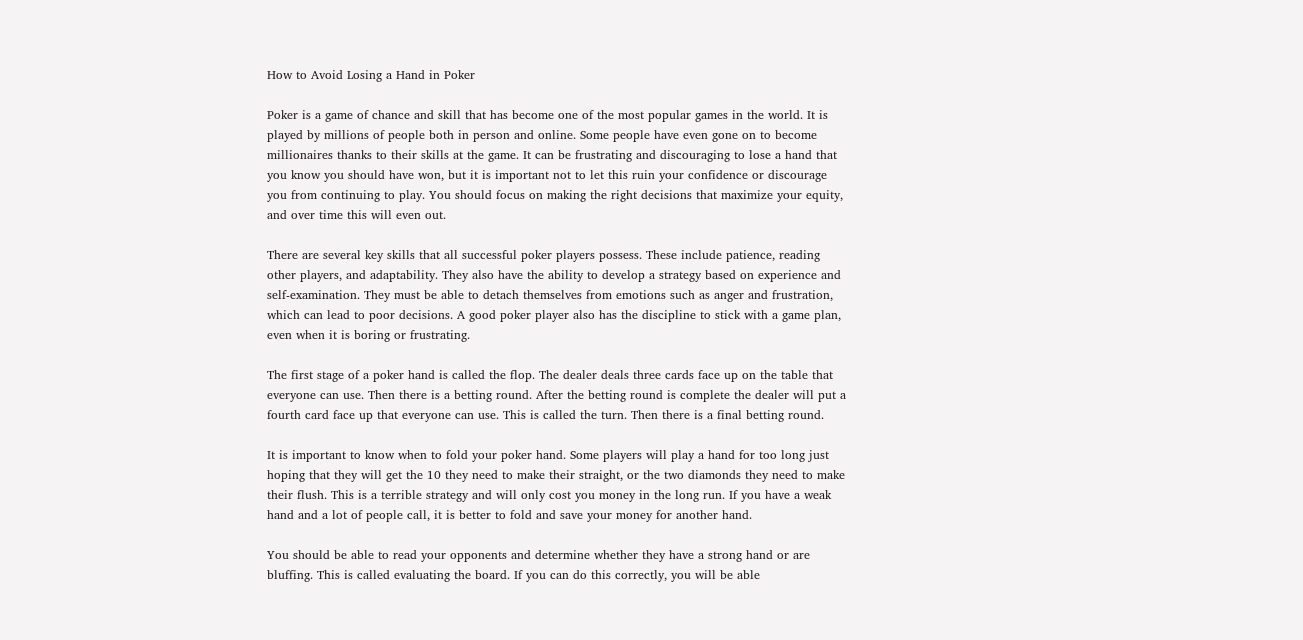How to Avoid Losing a Hand in Poker

Poker is a game of chance and skill that has become one of the most popular games in the world. It is played by millions of people both in person and online. Some people have even gone on to become millionaires thanks to their skills at the game. It can be frustrating and discouraging to lose a hand that you know you should have won, but it is important not to let this ruin your confidence or discourage you from continuing to play. You should focus on making the right decisions that maximize your equity, and over time this will even out.

There are several key skills that all successful poker players possess. These include patience, reading other players, and adaptability. They also have the ability to develop a strategy based on experience and self-examination. They must be able to detach themselves from emotions such as anger and frustration, which can lead to poor decisions. A good poker player also has the discipline to stick with a game plan, even when it is boring or frustrating.

The first stage of a poker hand is called the flop. The dealer deals three cards face up on the table that everyone can use. Then there is a betting round. After the betting round is complete the dealer will put a fourth card face up that everyone can use. This is called the turn. Then there is a final betting round.

It is important to know when to fold your poker hand. Some players will play a hand for too long just hoping that they will get the 10 they need to make their straight, or the two diamonds they need to make their flush. This is a terrible strategy and will only cost you money in the long run. If you have a weak hand and a lot of people call, it is better to fold and save your money for another hand.

You should be able to read your opponents and determine whether they have a strong hand or are bluffing. This is called evaluating the board. If you can do this correctly, you will be able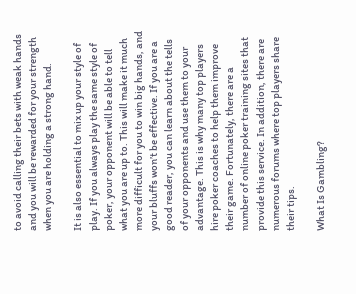to avoid calling their bets with weak hands and you will be rewarded for your strength when you are holding a strong hand.

It is also essential to mix up your style of play. If you always play the same style of poker, your opponent will be able to tell what you are up to. This will make it much more difficult for you to win big hands, and your bluffs won’t be effective. If you are a good reader, you can learn about the tells of your opponents and use them to your advantage. This is why many top players hire poker coaches to help them improve their game. Fortunately, there are a number of online poker training sites that provide this service. In addition, there are numerous forums where top players share their tips.

What Is Gambling?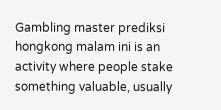Gambling master prediksi hongkong malam ini is an activity where people stake something valuable, usually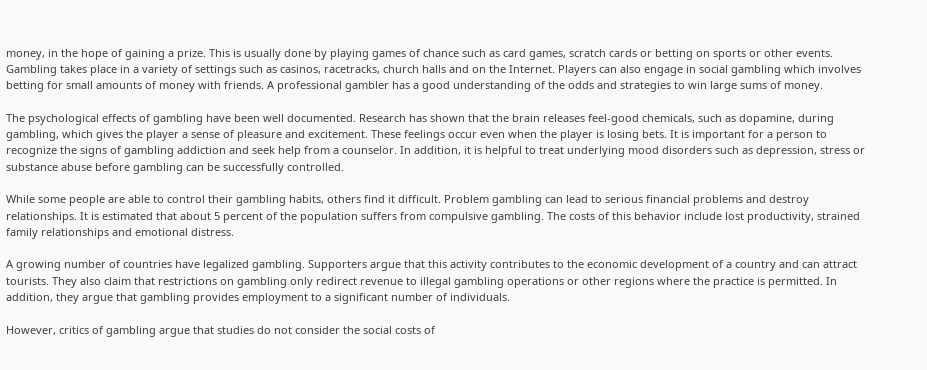money, in the hope of gaining a prize. This is usually done by playing games of chance such as card games, scratch cards or betting on sports or other events. Gambling takes place in a variety of settings such as casinos, racetracks, church halls and on the Internet. Players can also engage in social gambling which involves betting for small amounts of money with friends. A professional gambler has a good understanding of the odds and strategies to win large sums of money.

The psychological effects of gambling have been well documented. Research has shown that the brain releases feel-good chemicals, such as dopamine, during gambling, which gives the player a sense of pleasure and excitement. These feelings occur even when the player is losing bets. It is important for a person to recognize the signs of gambling addiction and seek help from a counselor. In addition, it is helpful to treat underlying mood disorders such as depression, stress or substance abuse before gambling can be successfully controlled.

While some people are able to control their gambling habits, others find it difficult. Problem gambling can lead to serious financial problems and destroy relationships. It is estimated that about 5 percent of the population suffers from compulsive gambling. The costs of this behavior include lost productivity, strained family relationships and emotional distress.

A growing number of countries have legalized gambling. Supporters argue that this activity contributes to the economic development of a country and can attract tourists. They also claim that restrictions on gambling only redirect revenue to illegal gambling operations or other regions where the practice is permitted. In addition, they argue that gambling provides employment to a significant number of individuals.

However, critics of gambling argue that studies do not consider the social costs of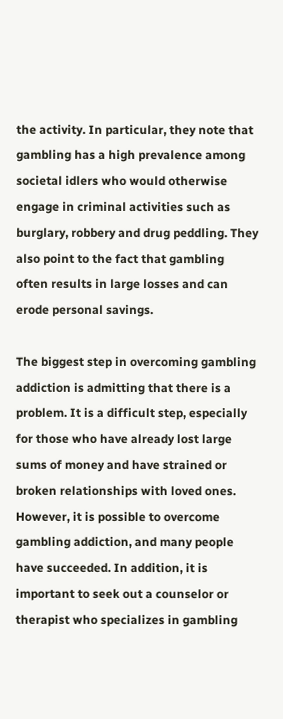the activity. In particular, they note that gambling has a high prevalence among societal idlers who would otherwise engage in criminal activities such as burglary, robbery and drug peddling. They also point to the fact that gambling often results in large losses and can erode personal savings.

The biggest step in overcoming gambling addiction is admitting that there is a problem. It is a difficult step, especially for those who have already lost large sums of money and have strained or broken relationships with loved ones. However, it is possible to overcome gambling addiction, and many people have succeeded. In addition, it is important to seek out a counselor or therapist who specializes in gambling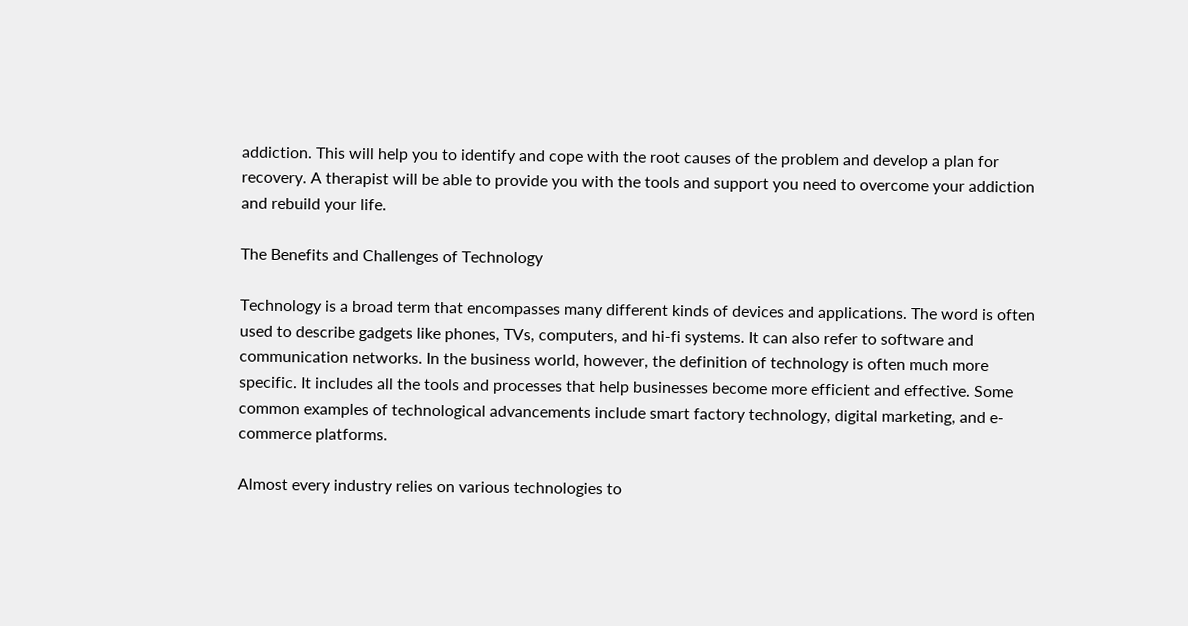addiction. This will help you to identify and cope with the root causes of the problem and develop a plan for recovery. A therapist will be able to provide you with the tools and support you need to overcome your addiction and rebuild your life.

The Benefits and Challenges of Technology

Technology is a broad term that encompasses many different kinds of devices and applications. The word is often used to describe gadgets like phones, TVs, computers, and hi-fi systems. It can also refer to software and communication networks. In the business world, however, the definition of technology is often much more specific. It includes all the tools and processes that help businesses become more efficient and effective. Some common examples of technological advancements include smart factory technology, digital marketing, and e-commerce platforms.

Almost every industry relies on various technologies to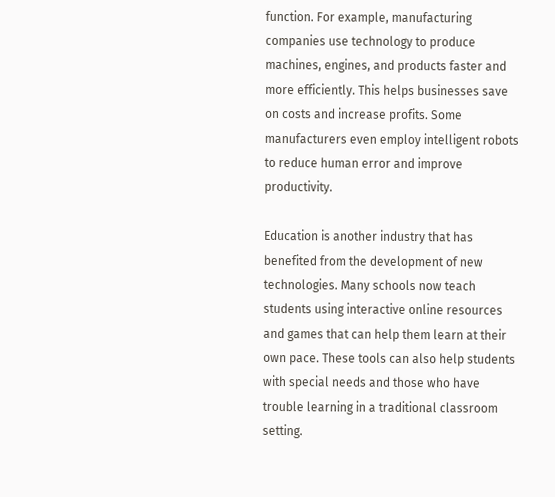function. For example, manufacturing companies use technology to produce machines, engines, and products faster and more efficiently. This helps businesses save on costs and increase profits. Some manufacturers even employ intelligent robots to reduce human error and improve productivity.

Education is another industry that has benefited from the development of new technologies. Many schools now teach students using interactive online resources and games that can help them learn at their own pace. These tools can also help students with special needs and those who have trouble learning in a traditional classroom setting.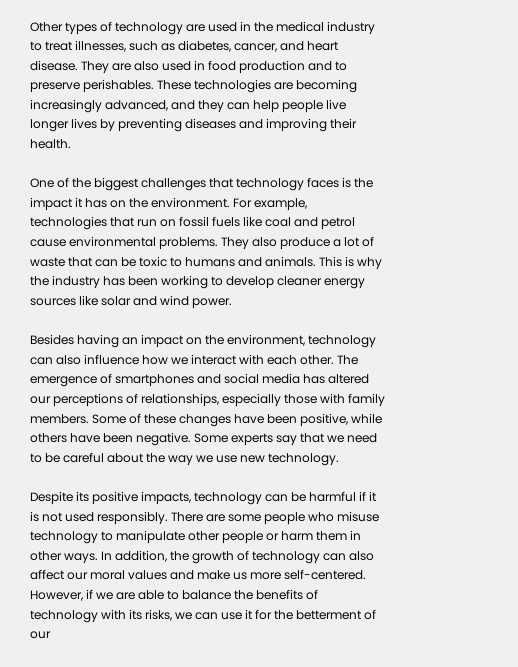Other types of technology are used in the medical industry to treat illnesses, such as diabetes, cancer, and heart disease. They are also used in food production and to preserve perishables. These technologies are becoming increasingly advanced, and they can help people live longer lives by preventing diseases and improving their health.

One of the biggest challenges that technology faces is the impact it has on the environment. For example, technologies that run on fossil fuels like coal and petrol cause environmental problems. They also produce a lot of waste that can be toxic to humans and animals. This is why the industry has been working to develop cleaner energy sources like solar and wind power.

Besides having an impact on the environment, technology can also influence how we interact with each other. The emergence of smartphones and social media has altered our perceptions of relationships, especially those with family members. Some of these changes have been positive, while others have been negative. Some experts say that we need to be careful about the way we use new technology.

Despite its positive impacts, technology can be harmful if it is not used responsibly. There are some people who misuse technology to manipulate other people or harm them in other ways. In addition, the growth of technology can also affect our moral values and make us more self-centered. However, if we are able to balance the benefits of technology with its risks, we can use it for the betterment of our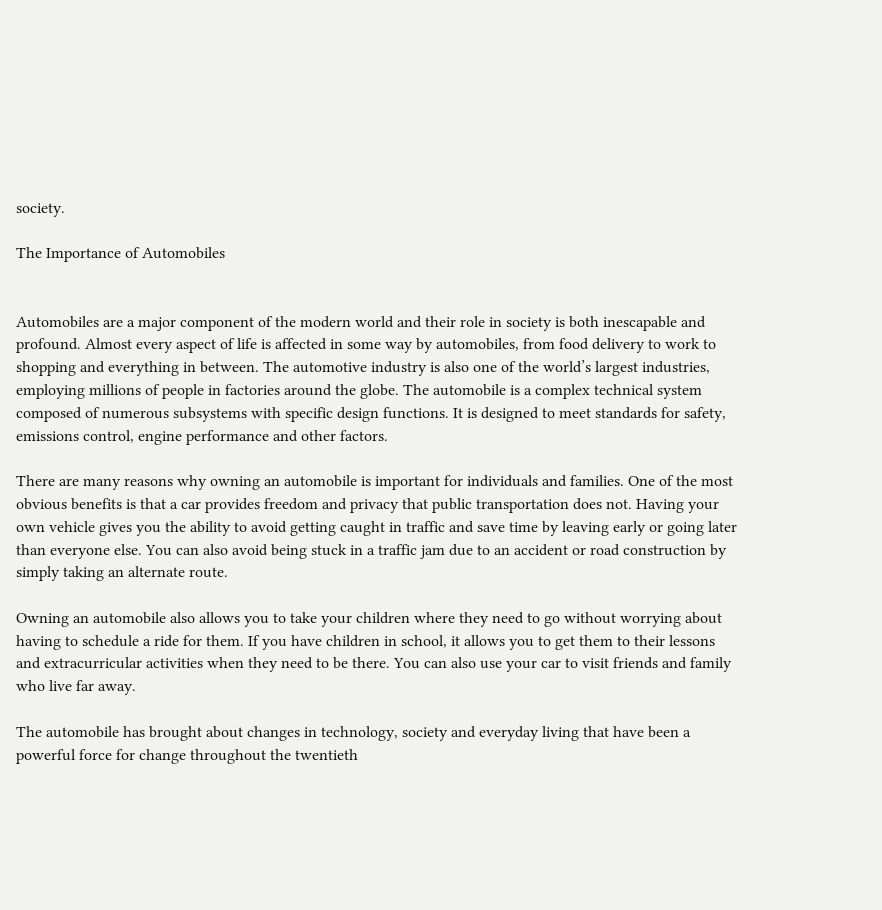society.

The Importance of Automobiles


Automobiles are a major component of the modern world and their role in society is both inescapable and profound. Almost every aspect of life is affected in some way by automobiles, from food delivery to work to shopping and everything in between. The automotive industry is also one of the world’s largest industries, employing millions of people in factories around the globe. The automobile is a complex technical system composed of numerous subsystems with specific design functions. It is designed to meet standards for safety, emissions control, engine performance and other factors.

There are many reasons why owning an automobile is important for individuals and families. One of the most obvious benefits is that a car provides freedom and privacy that public transportation does not. Having your own vehicle gives you the ability to avoid getting caught in traffic and save time by leaving early or going later than everyone else. You can also avoid being stuck in a traffic jam due to an accident or road construction by simply taking an alternate route.

Owning an automobile also allows you to take your children where they need to go without worrying about having to schedule a ride for them. If you have children in school, it allows you to get them to their lessons and extracurricular activities when they need to be there. You can also use your car to visit friends and family who live far away.

The automobile has brought about changes in technology, society and everyday living that have been a powerful force for change throughout the twentieth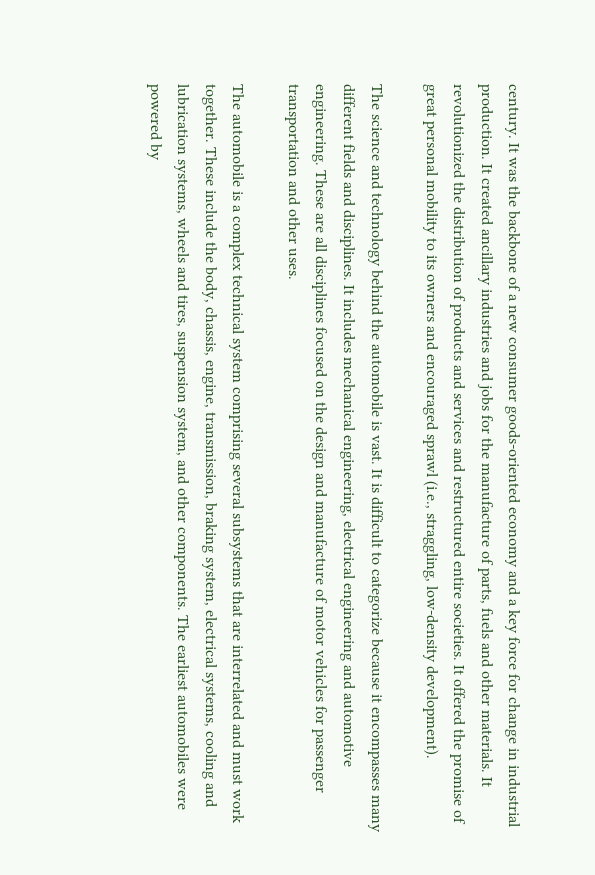century. It was the backbone of a new consumer goods-oriented economy and a key force for change in industrial production. It created ancillary industries and jobs for the manufacture of parts, fuels and other materials. It revolutionized the distribution of products and services and restructured entire societies. It offered the promise of great personal mobility to its owners and encouraged sprawl (i.e., straggling, low-density development).

The science and technology behind the automobile is vast. It is difficult to categorize because it encompasses many different fields and disciplines. It includes mechanical engineering, electrical engineering and automotive engineering. These are all disciplines focused on the design and manufacture of motor vehicles for passenger transportation and other uses.

The automobile is a complex technical system comprising several subsystems that are interrelated and must work together. These include the body, chassis, engine, transmission, braking system, electrical systems, cooling and lubrication systems, wheels and tires, suspension system, and other components. The earliest automobiles were powered by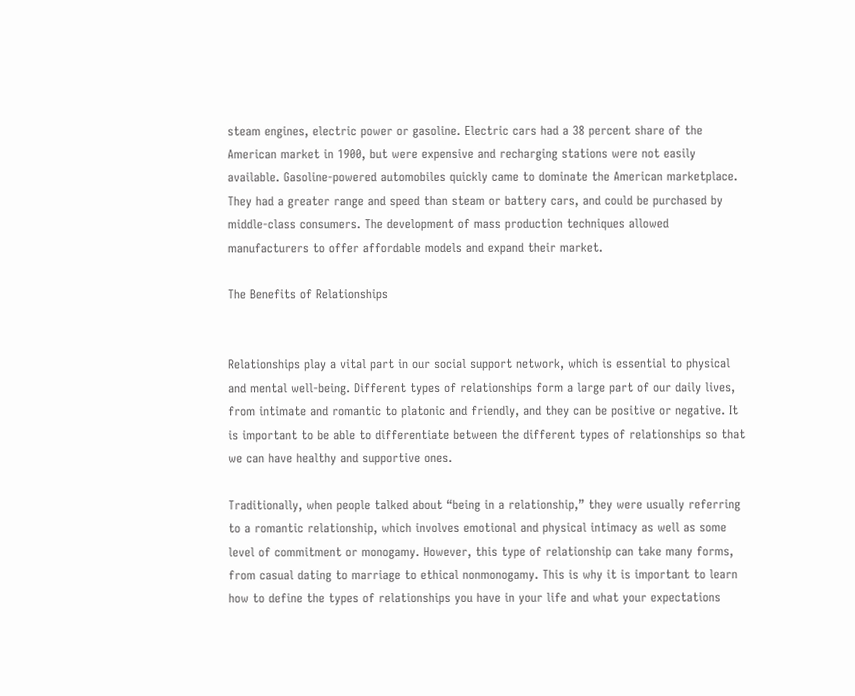steam engines, electric power or gasoline. Electric cars had a 38 percent share of the American market in 1900, but were expensive and recharging stations were not easily available. Gasoline-powered automobiles quickly came to dominate the American marketplace. They had a greater range and speed than steam or battery cars, and could be purchased by middle-class consumers. The development of mass production techniques allowed manufacturers to offer affordable models and expand their market.

The Benefits of Relationships


Relationships play a vital part in our social support network, which is essential to physical and mental well-being. Different types of relationships form a large part of our daily lives, from intimate and romantic to platonic and friendly, and they can be positive or negative. It is important to be able to differentiate between the different types of relationships so that we can have healthy and supportive ones.

Traditionally, when people talked about “being in a relationship,” they were usually referring to a romantic relationship, which involves emotional and physical intimacy as well as some level of commitment or monogamy. However, this type of relationship can take many forms, from casual dating to marriage to ethical nonmonogamy. This is why it is important to learn how to define the types of relationships you have in your life and what your expectations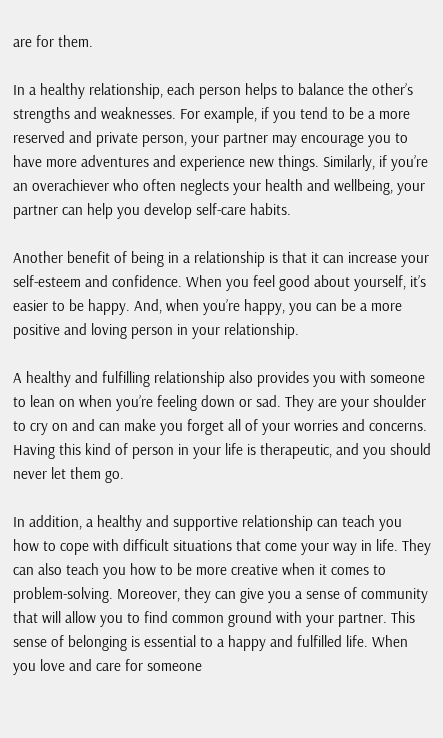are for them.

In a healthy relationship, each person helps to balance the other’s strengths and weaknesses. For example, if you tend to be a more reserved and private person, your partner may encourage you to have more adventures and experience new things. Similarly, if you’re an overachiever who often neglects your health and wellbeing, your partner can help you develop self-care habits.

Another benefit of being in a relationship is that it can increase your self-esteem and confidence. When you feel good about yourself, it’s easier to be happy. And, when you’re happy, you can be a more positive and loving person in your relationship.

A healthy and fulfilling relationship also provides you with someone to lean on when you’re feeling down or sad. They are your shoulder to cry on and can make you forget all of your worries and concerns. Having this kind of person in your life is therapeutic, and you should never let them go.

In addition, a healthy and supportive relationship can teach you how to cope with difficult situations that come your way in life. They can also teach you how to be more creative when it comes to problem-solving. Moreover, they can give you a sense of community that will allow you to find common ground with your partner. This sense of belonging is essential to a happy and fulfilled life. When you love and care for someone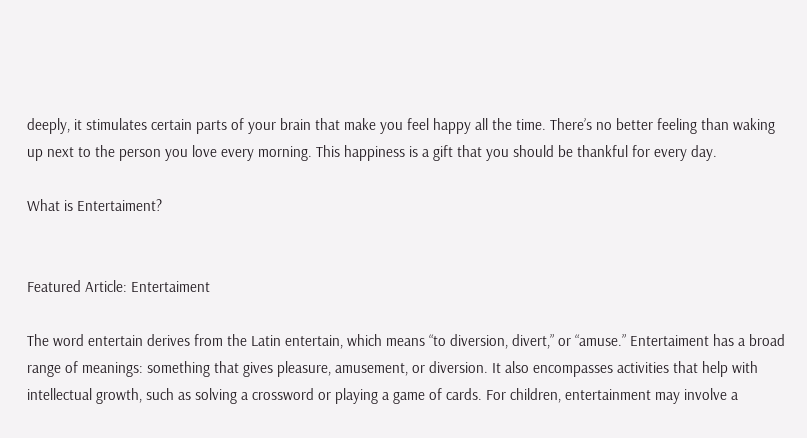deeply, it stimulates certain parts of your brain that make you feel happy all the time. There’s no better feeling than waking up next to the person you love every morning. This happiness is a gift that you should be thankful for every day.

What is Entertaiment?


Featured Article: Entertaiment

The word entertain derives from the Latin entertain, which means “to diversion, divert,” or “amuse.” Entertaiment has a broad range of meanings: something that gives pleasure, amusement, or diversion. It also encompasses activities that help with intellectual growth, such as solving a crossword or playing a game of cards. For children, entertainment may involve a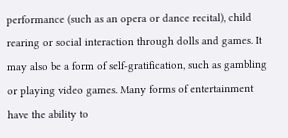performance (such as an opera or dance recital), child rearing or social interaction through dolls and games. It may also be a form of self-gratification, such as gambling or playing video games. Many forms of entertainment have the ability to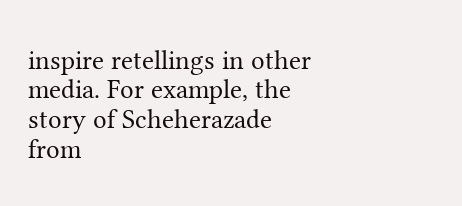inspire retellings in other media. For example, the story of Scheherazade from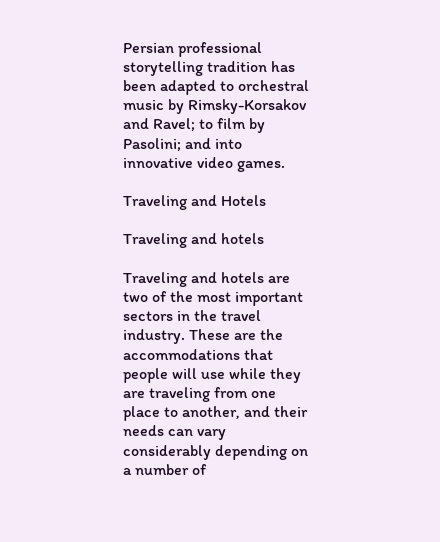Persian professional storytelling tradition has been adapted to orchestral music by Rimsky-Korsakov and Ravel; to film by Pasolini; and into innovative video games.

Traveling and Hotels

Traveling and hotels

Traveling and hotels are two of the most important sectors in the travel industry. These are the accommodations that people will use while they are traveling from one place to another, and their needs can vary considerably depending on a number of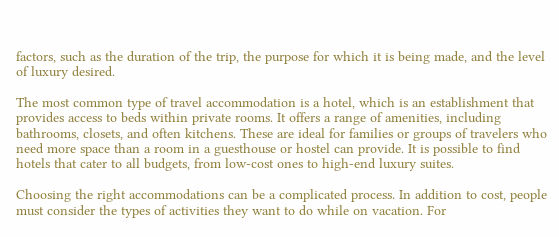factors, such as the duration of the trip, the purpose for which it is being made, and the level of luxury desired.

The most common type of travel accommodation is a hotel, which is an establishment that provides access to beds within private rooms. It offers a range of amenities, including bathrooms, closets, and often kitchens. These are ideal for families or groups of travelers who need more space than a room in a guesthouse or hostel can provide. It is possible to find hotels that cater to all budgets, from low-cost ones to high-end luxury suites.

Choosing the right accommodations can be a complicated process. In addition to cost, people must consider the types of activities they want to do while on vacation. For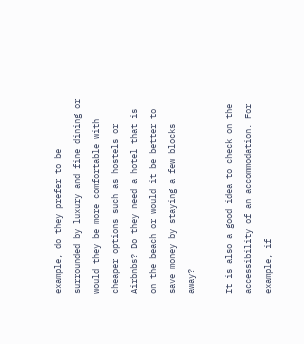example, do they prefer to be surrounded by luxury and fine dining or would they be more comfortable with cheaper options such as hostels or Airbnbs? Do they need a hotel that is on the beach or would it be better to save money by staying a few blocks away?

It is also a good idea to check on the accessibility of an accommodation. For example, if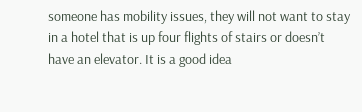someone has mobility issues, they will not want to stay in a hotel that is up four flights of stairs or doesn’t have an elevator. It is a good idea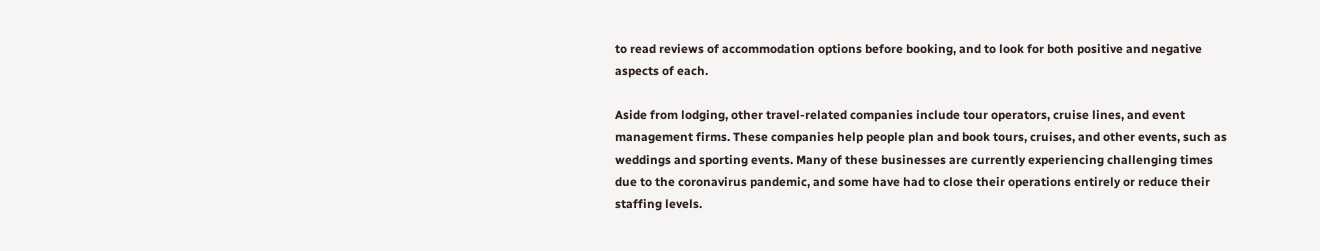to read reviews of accommodation options before booking, and to look for both positive and negative aspects of each.

Aside from lodging, other travel-related companies include tour operators, cruise lines, and event management firms. These companies help people plan and book tours, cruises, and other events, such as weddings and sporting events. Many of these businesses are currently experiencing challenging times due to the coronavirus pandemic, and some have had to close their operations entirely or reduce their staffing levels.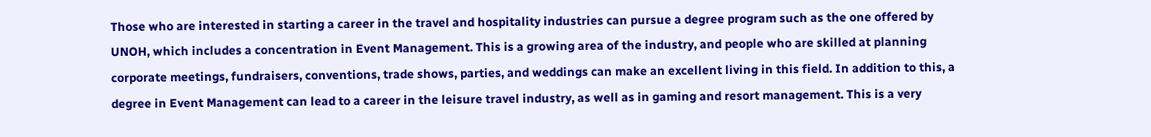Those who are interested in starting a career in the travel and hospitality industries can pursue a degree program such as the one offered by UNOH, which includes a concentration in Event Management. This is a growing area of the industry, and people who are skilled at planning corporate meetings, fundraisers, conventions, trade shows, parties, and weddings can make an excellent living in this field. In addition to this, a degree in Event Management can lead to a career in the leisure travel industry, as well as in gaming and resort management. This is a very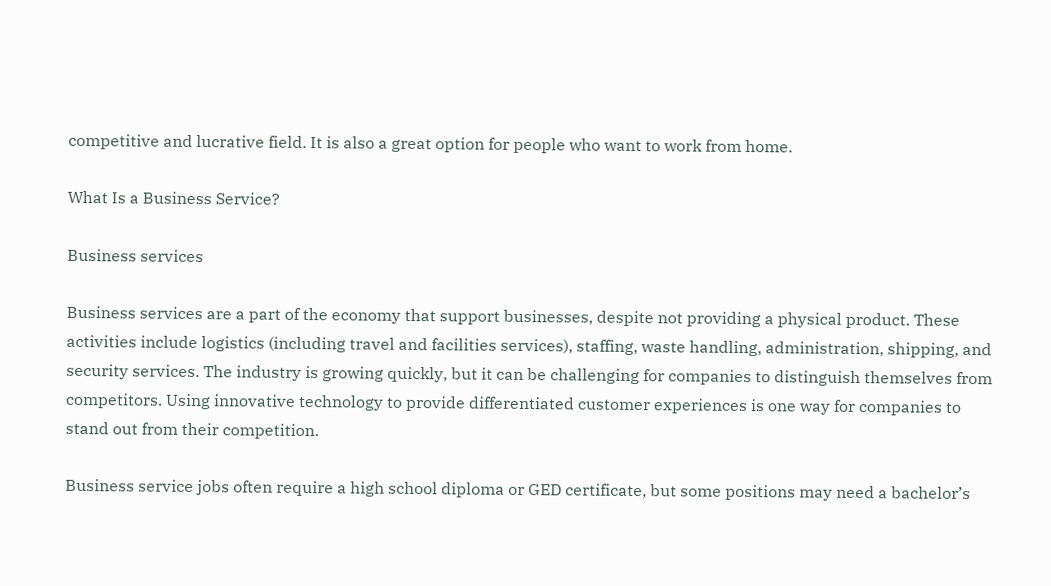competitive and lucrative field. It is also a great option for people who want to work from home.

What Is a Business Service?

Business services

Business services are a part of the economy that support businesses, despite not providing a physical product. These activities include logistics (including travel and facilities services), staffing, waste handling, administration, shipping, and security services. The industry is growing quickly, but it can be challenging for companies to distinguish themselves from competitors. Using innovative technology to provide differentiated customer experiences is one way for companies to stand out from their competition.

Business service jobs often require a high school diploma or GED certificate, but some positions may need a bachelor’s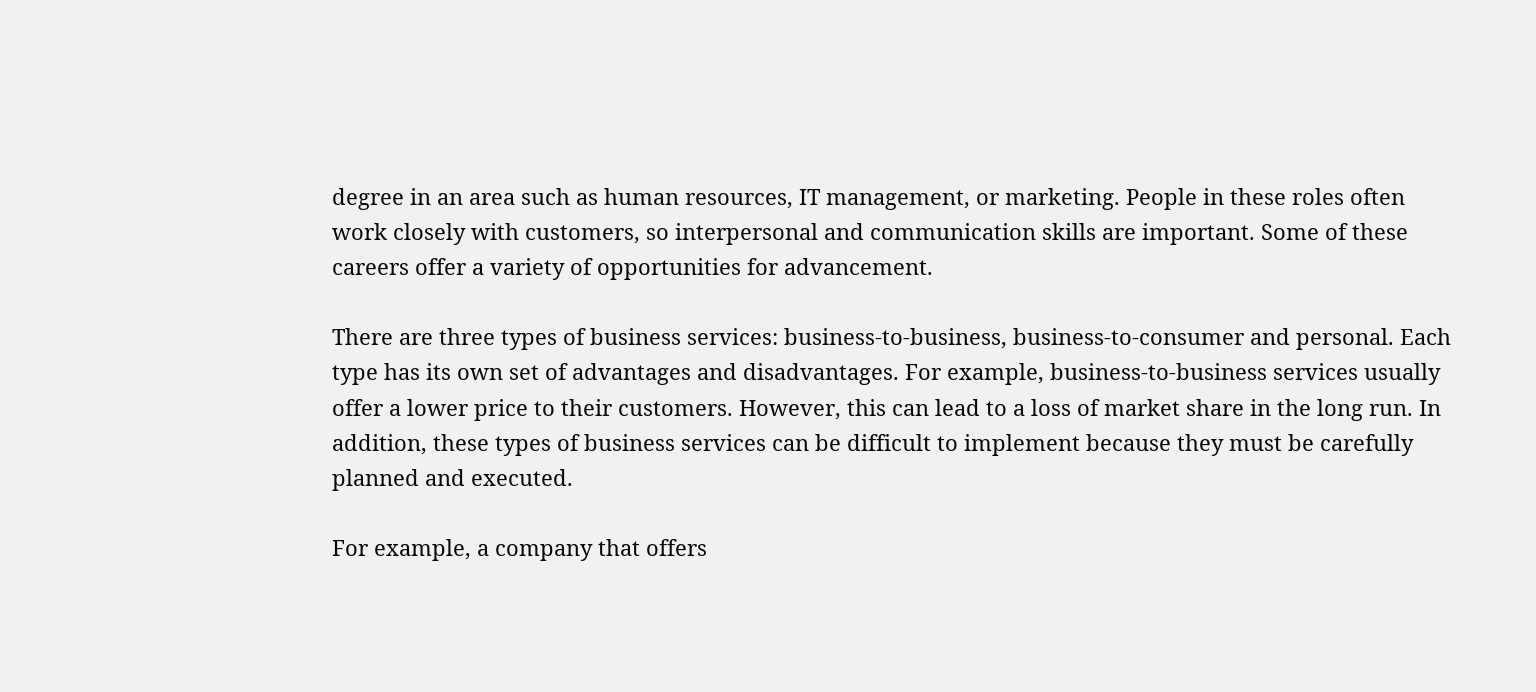degree in an area such as human resources, IT management, or marketing. People in these roles often work closely with customers, so interpersonal and communication skills are important. Some of these careers offer a variety of opportunities for advancement.

There are three types of business services: business-to-business, business-to-consumer and personal. Each type has its own set of advantages and disadvantages. For example, business-to-business services usually offer a lower price to their customers. However, this can lead to a loss of market share in the long run. In addition, these types of business services can be difficult to implement because they must be carefully planned and executed.

For example, a company that offers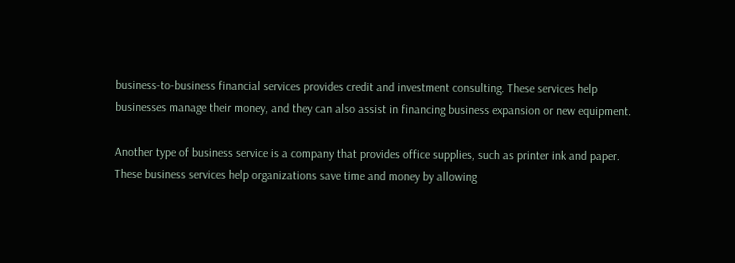business-to-business financial services provides credit and investment consulting. These services help businesses manage their money, and they can also assist in financing business expansion or new equipment.

Another type of business service is a company that provides office supplies, such as printer ink and paper. These business services help organizations save time and money by allowing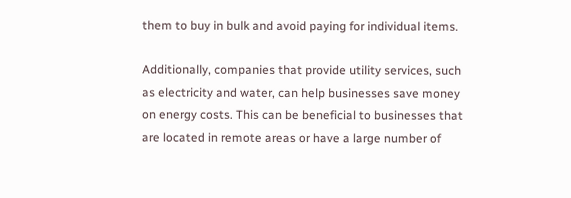them to buy in bulk and avoid paying for individual items.

Additionally, companies that provide utility services, such as electricity and water, can help businesses save money on energy costs. This can be beneficial to businesses that are located in remote areas or have a large number of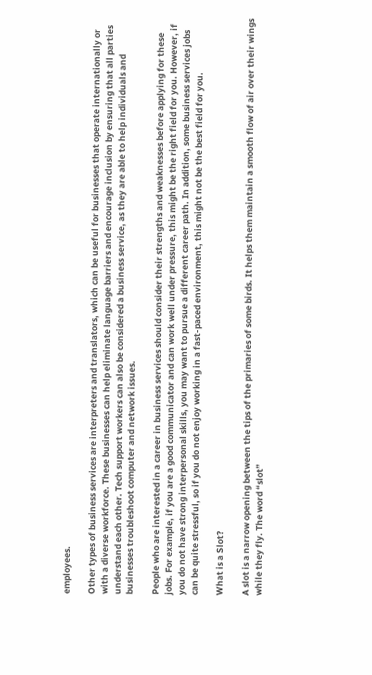employees.

Other types of business services are interpreters and translators, which can be useful for businesses that operate internationally or with a diverse workforce. These businesses can help eliminate language barriers and encourage inclusion by ensuring that all parties understand each other. Tech support workers can also be considered a business service, as they are able to help individuals and businesses troubleshoot computer and network issues.

People who are interested in a career in business services should consider their strengths and weaknesses before applying for these jobs. For example, if you are a good communicator and can work well under pressure, this might be the right field for you. However, if you do not have strong interpersonal skills, you may want to pursue a different career path. In addition, some business services jobs can be quite stressful, so if you do not enjoy working in a fast-paced environment, this might not be the best field for you.

What is a Slot?

A slot is a narrow opening between the tips of the primaries of some birds. It helps them maintain a smooth flow of air over their wings while they fly. The word “slot”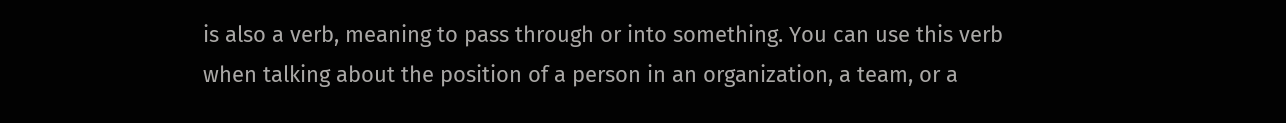is also a verb, meaning to pass through or into something. You can use this verb when talking about the position of a person in an organization, a team, or a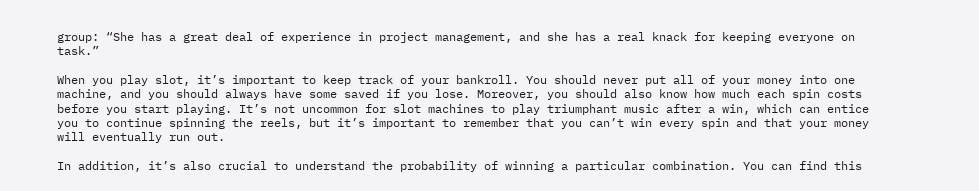group: “She has a great deal of experience in project management, and she has a real knack for keeping everyone on task.”

When you play slot, it’s important to keep track of your bankroll. You should never put all of your money into one machine, and you should always have some saved if you lose. Moreover, you should also know how much each spin costs before you start playing. It’s not uncommon for slot machines to play triumphant music after a win, which can entice you to continue spinning the reels, but it’s important to remember that you can’t win every spin and that your money will eventually run out.

In addition, it’s also crucial to understand the probability of winning a particular combination. You can find this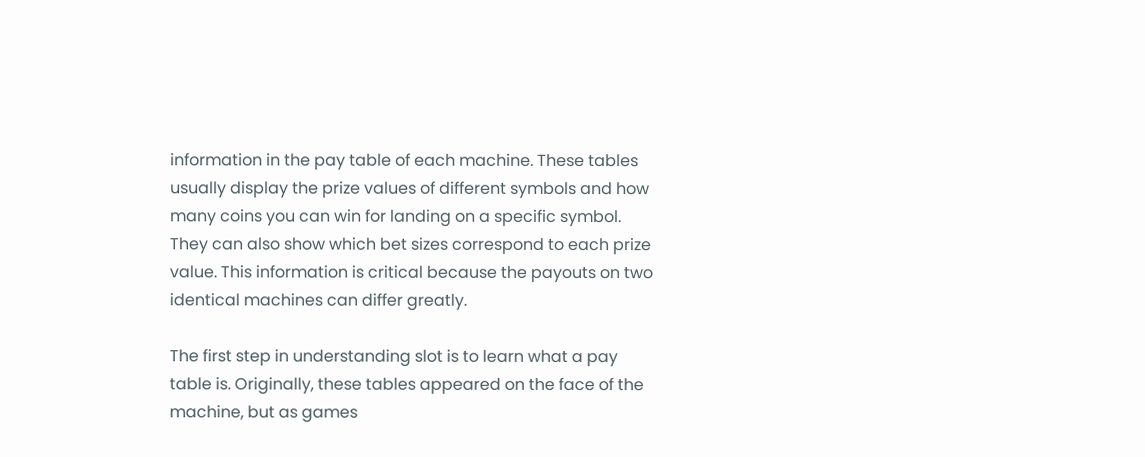information in the pay table of each machine. These tables usually display the prize values of different symbols and how many coins you can win for landing on a specific symbol. They can also show which bet sizes correspond to each prize value. This information is critical because the payouts on two identical machines can differ greatly.

The first step in understanding slot is to learn what a pay table is. Originally, these tables appeared on the face of the machine, but as games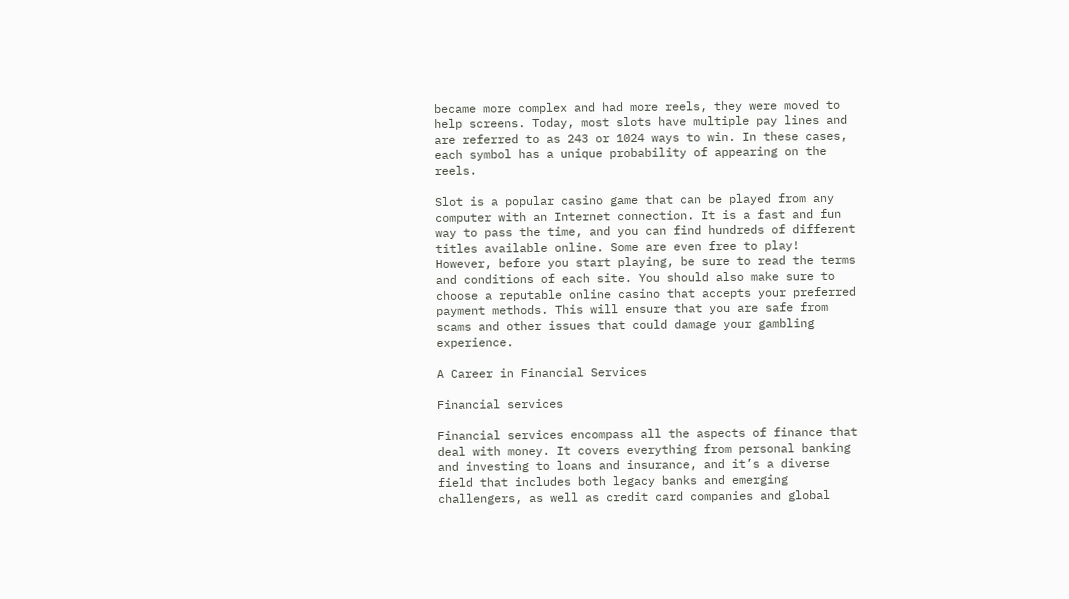became more complex and had more reels, they were moved to help screens. Today, most slots have multiple pay lines and are referred to as 243 or 1024 ways to win. In these cases, each symbol has a unique probability of appearing on the reels.

Slot is a popular casino game that can be played from any computer with an Internet connection. It is a fast and fun way to pass the time, and you can find hundreds of different titles available online. Some are even free to play! However, before you start playing, be sure to read the terms and conditions of each site. You should also make sure to choose a reputable online casino that accepts your preferred payment methods. This will ensure that you are safe from scams and other issues that could damage your gambling experience.

A Career in Financial Services

Financial services

Financial services encompass all the aspects of finance that deal with money. It covers everything from personal banking and investing to loans and insurance, and it’s a diverse field that includes both legacy banks and emerging challengers, as well as credit card companies and global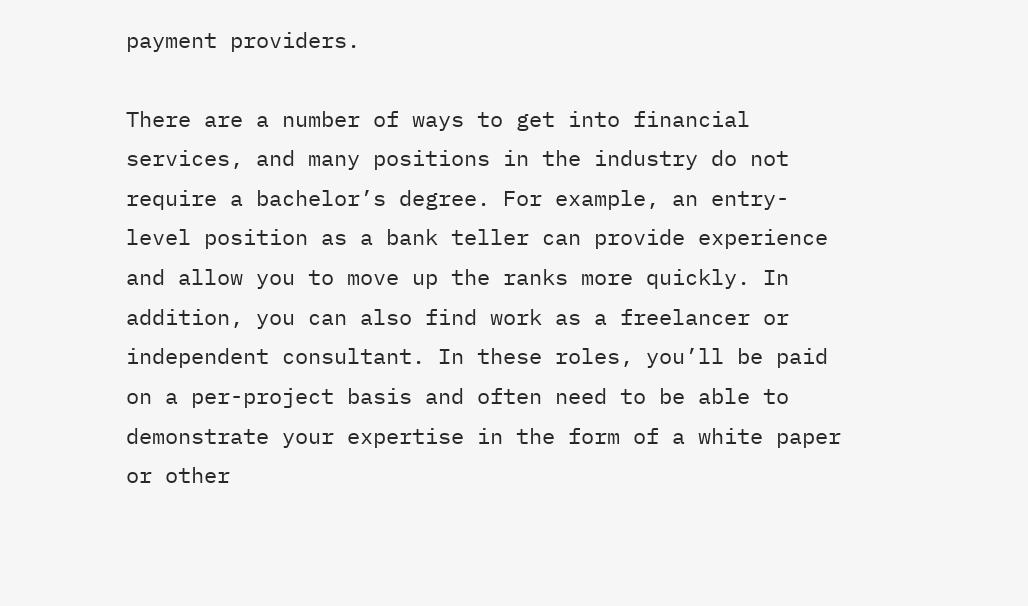payment providers.

There are a number of ways to get into financial services, and many positions in the industry do not require a bachelor’s degree. For example, an entry-level position as a bank teller can provide experience and allow you to move up the ranks more quickly. In addition, you can also find work as a freelancer or independent consultant. In these roles, you’ll be paid on a per-project basis and often need to be able to demonstrate your expertise in the form of a white paper or other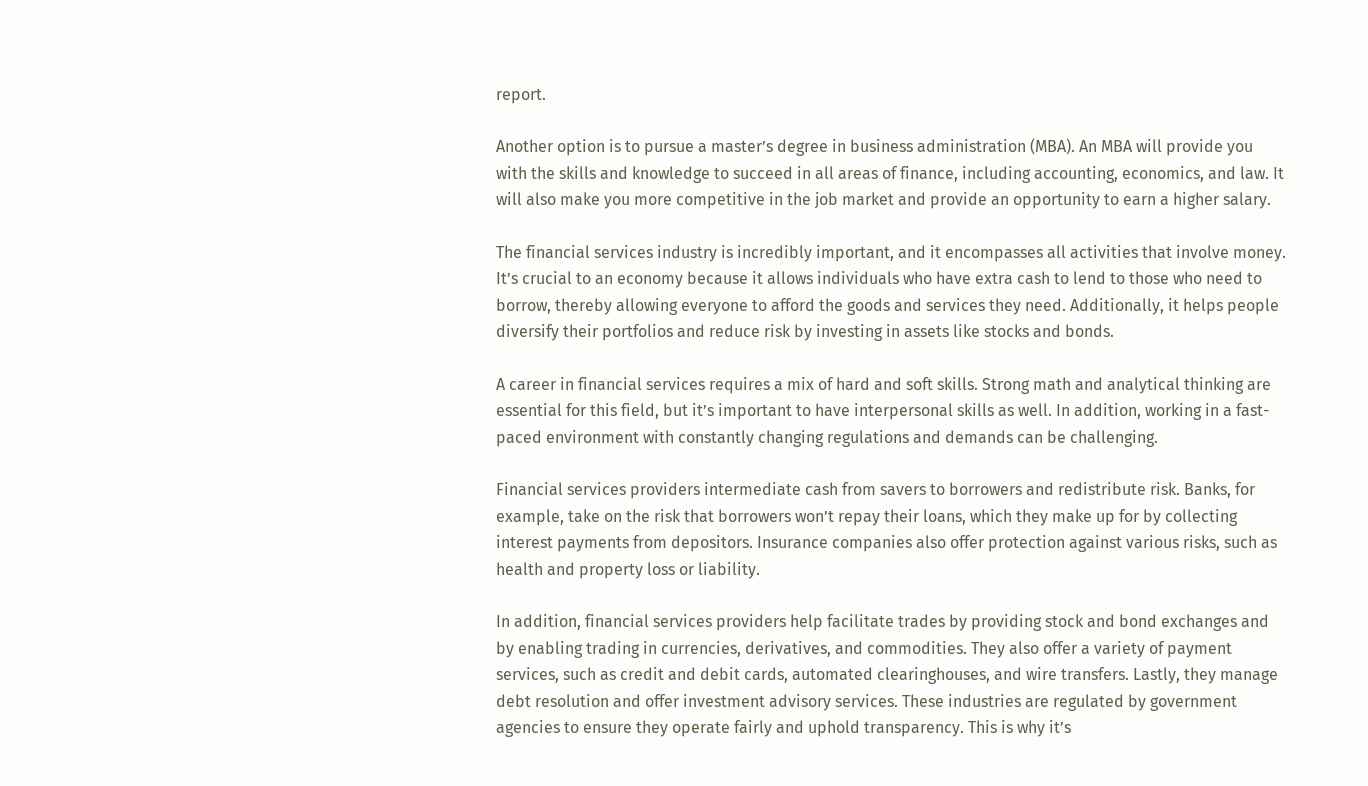report.

Another option is to pursue a master’s degree in business administration (MBA). An MBA will provide you with the skills and knowledge to succeed in all areas of finance, including accounting, economics, and law. It will also make you more competitive in the job market and provide an opportunity to earn a higher salary.

The financial services industry is incredibly important, and it encompasses all activities that involve money. It’s crucial to an economy because it allows individuals who have extra cash to lend to those who need to borrow, thereby allowing everyone to afford the goods and services they need. Additionally, it helps people diversify their portfolios and reduce risk by investing in assets like stocks and bonds.

A career in financial services requires a mix of hard and soft skills. Strong math and analytical thinking are essential for this field, but it’s important to have interpersonal skills as well. In addition, working in a fast-paced environment with constantly changing regulations and demands can be challenging.

Financial services providers intermediate cash from savers to borrowers and redistribute risk. Banks, for example, take on the risk that borrowers won’t repay their loans, which they make up for by collecting interest payments from depositors. Insurance companies also offer protection against various risks, such as health and property loss or liability.

In addition, financial services providers help facilitate trades by providing stock and bond exchanges and by enabling trading in currencies, derivatives, and commodities. They also offer a variety of payment services, such as credit and debit cards, automated clearinghouses, and wire transfers. Lastly, they manage debt resolution and offer investment advisory services. These industries are regulated by government agencies to ensure they operate fairly and uphold transparency. This is why it’s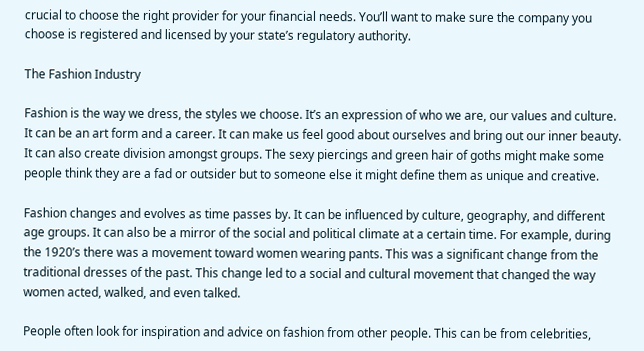crucial to choose the right provider for your financial needs. You’ll want to make sure the company you choose is registered and licensed by your state’s regulatory authority.

The Fashion Industry

Fashion is the way we dress, the styles we choose. It’s an expression of who we are, our values and culture. It can be an art form and a career. It can make us feel good about ourselves and bring out our inner beauty. It can also create division amongst groups. The sexy piercings and green hair of goths might make some people think they are a fad or outsider but to someone else it might define them as unique and creative.

Fashion changes and evolves as time passes by. It can be influenced by culture, geography, and different age groups. It can also be a mirror of the social and political climate at a certain time. For example, during the 1920’s there was a movement toward women wearing pants. This was a significant change from the traditional dresses of the past. This change led to a social and cultural movement that changed the way women acted, walked, and even talked.

People often look for inspiration and advice on fashion from other people. This can be from celebrities,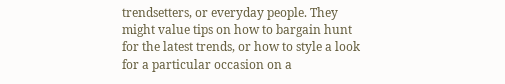trendsetters, or everyday people. They might value tips on how to bargain hunt for the latest trends, or how to style a look for a particular occasion on a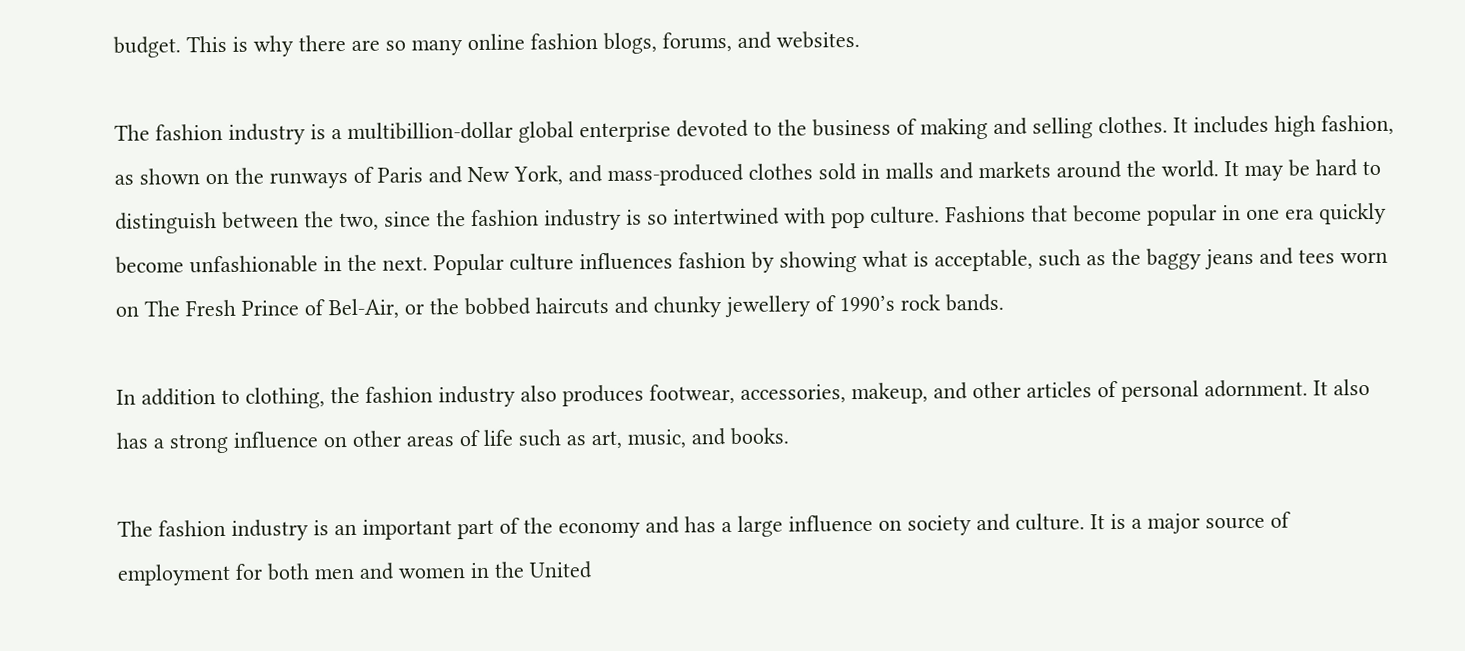budget. This is why there are so many online fashion blogs, forums, and websites.

The fashion industry is a multibillion-dollar global enterprise devoted to the business of making and selling clothes. It includes high fashion, as shown on the runways of Paris and New York, and mass-produced clothes sold in malls and markets around the world. It may be hard to distinguish between the two, since the fashion industry is so intertwined with pop culture. Fashions that become popular in one era quickly become unfashionable in the next. Popular culture influences fashion by showing what is acceptable, such as the baggy jeans and tees worn on The Fresh Prince of Bel-Air, or the bobbed haircuts and chunky jewellery of 1990’s rock bands.

In addition to clothing, the fashion industry also produces footwear, accessories, makeup, and other articles of personal adornment. It also has a strong influence on other areas of life such as art, music, and books.

The fashion industry is an important part of the economy and has a large influence on society and culture. It is a major source of employment for both men and women in the United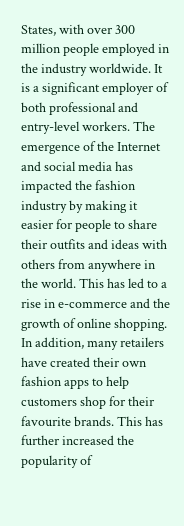States, with over 300 million people employed in the industry worldwide. It is a significant employer of both professional and entry-level workers. The emergence of the Internet and social media has impacted the fashion industry by making it easier for people to share their outfits and ideas with others from anywhere in the world. This has led to a rise in e-commerce and the growth of online shopping. In addition, many retailers have created their own fashion apps to help customers shop for their favourite brands. This has further increased the popularity of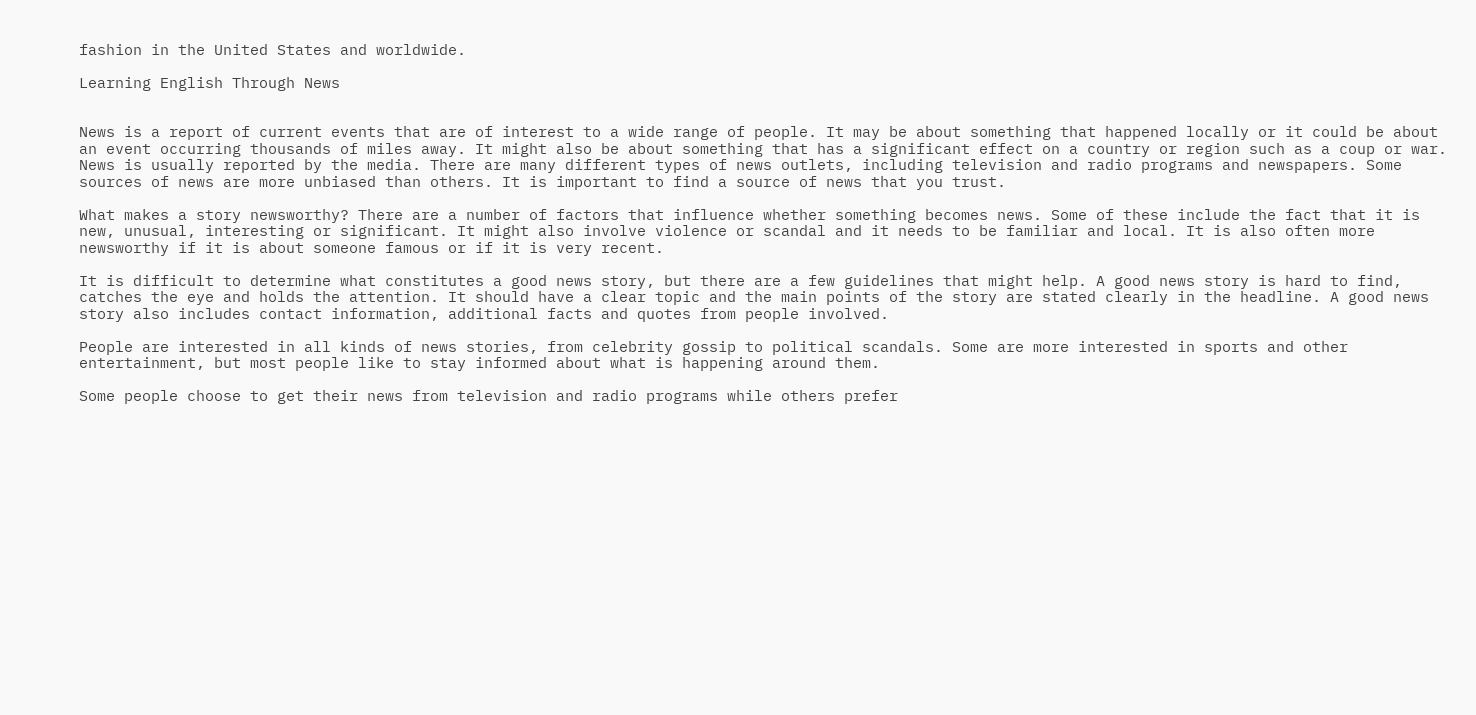fashion in the United States and worldwide.

Learning English Through News


News is a report of current events that are of interest to a wide range of people. It may be about something that happened locally or it could be about an event occurring thousands of miles away. It might also be about something that has a significant effect on a country or region such as a coup or war. News is usually reported by the media. There are many different types of news outlets, including television and radio programs and newspapers. Some sources of news are more unbiased than others. It is important to find a source of news that you trust.

What makes a story newsworthy? There are a number of factors that influence whether something becomes news. Some of these include the fact that it is new, unusual, interesting or significant. It might also involve violence or scandal and it needs to be familiar and local. It is also often more newsworthy if it is about someone famous or if it is very recent.

It is difficult to determine what constitutes a good news story, but there are a few guidelines that might help. A good news story is hard to find, catches the eye and holds the attention. It should have a clear topic and the main points of the story are stated clearly in the headline. A good news story also includes contact information, additional facts and quotes from people involved.

People are interested in all kinds of news stories, from celebrity gossip to political scandals. Some are more interested in sports and other entertainment, but most people like to stay informed about what is happening around them.

Some people choose to get their news from television and radio programs while others prefer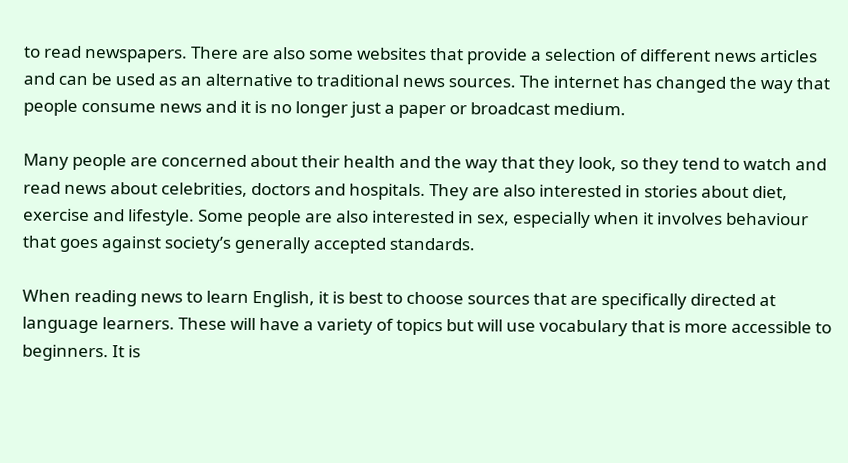to read newspapers. There are also some websites that provide a selection of different news articles and can be used as an alternative to traditional news sources. The internet has changed the way that people consume news and it is no longer just a paper or broadcast medium.

Many people are concerned about their health and the way that they look, so they tend to watch and read news about celebrities, doctors and hospitals. They are also interested in stories about diet, exercise and lifestyle. Some people are also interested in sex, especially when it involves behaviour that goes against society’s generally accepted standards.

When reading news to learn English, it is best to choose sources that are specifically directed at language learners. These will have a variety of topics but will use vocabulary that is more accessible to beginners. It is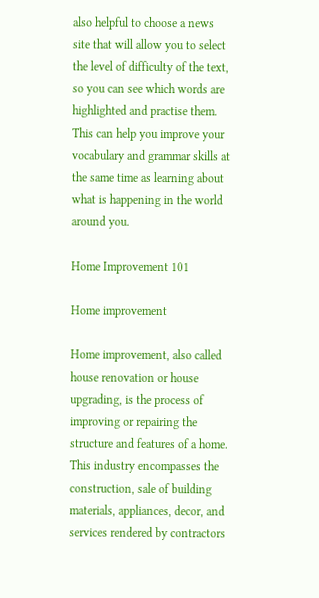also helpful to choose a news site that will allow you to select the level of difficulty of the text, so you can see which words are highlighted and practise them. This can help you improve your vocabulary and grammar skills at the same time as learning about what is happening in the world around you.

Home Improvement 101

Home improvement

Home improvement, also called house renovation or house upgrading, is the process of improving or repairing the structure and features of a home. This industry encompasses the construction, sale of building materials, appliances, decor, and services rendered by contractors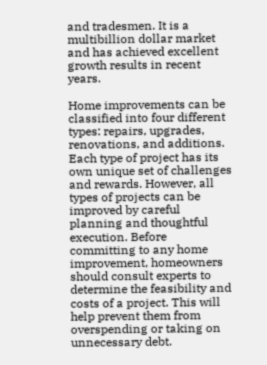and tradesmen. It is a multibillion dollar market and has achieved excellent growth results in recent years.

Home improvements can be classified into four different types: repairs, upgrades, renovations, and additions. Each type of project has its own unique set of challenges and rewards. However, all types of projects can be improved by careful planning and thoughtful execution. Before committing to any home improvement, homeowners should consult experts to determine the feasibility and costs of a project. This will help prevent them from overspending or taking on unnecessary debt.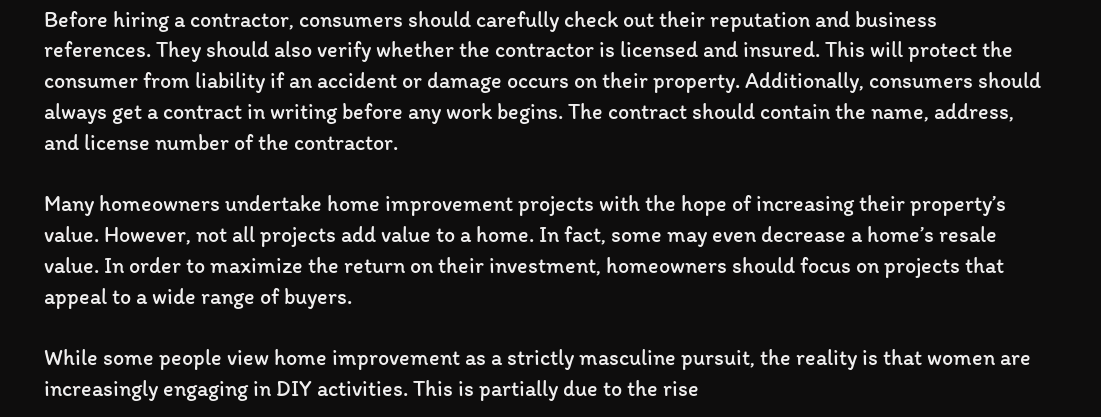Before hiring a contractor, consumers should carefully check out their reputation and business references. They should also verify whether the contractor is licensed and insured. This will protect the consumer from liability if an accident or damage occurs on their property. Additionally, consumers should always get a contract in writing before any work begins. The contract should contain the name, address, and license number of the contractor.

Many homeowners undertake home improvement projects with the hope of increasing their property’s value. However, not all projects add value to a home. In fact, some may even decrease a home’s resale value. In order to maximize the return on their investment, homeowners should focus on projects that appeal to a wide range of buyers.

While some people view home improvement as a strictly masculine pursuit, the reality is that women are increasingly engaging in DIY activities. This is partially due to the rise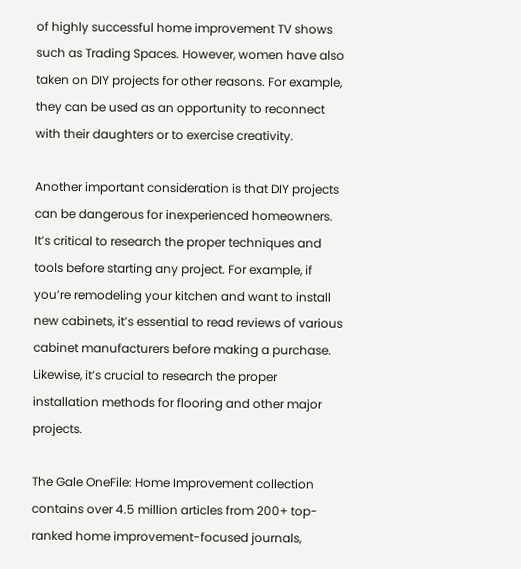of highly successful home improvement TV shows such as Trading Spaces. However, women have also taken on DIY projects for other reasons. For example, they can be used as an opportunity to reconnect with their daughters or to exercise creativity.

Another important consideration is that DIY projects can be dangerous for inexperienced homeowners. It’s critical to research the proper techniques and tools before starting any project. For example, if you’re remodeling your kitchen and want to install new cabinets, it’s essential to read reviews of various cabinet manufacturers before making a purchase. Likewise, it’s crucial to research the proper installation methods for flooring and other major projects.

The Gale OneFile: Home Improvement collection contains over 4.5 million articles from 200+ top-ranked home improvement-focused journals,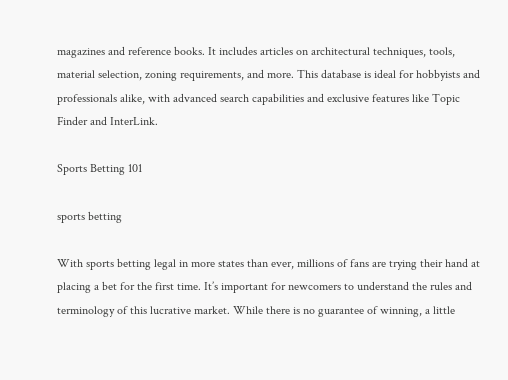magazines and reference books. It includes articles on architectural techniques, tools, material selection, zoning requirements, and more. This database is ideal for hobbyists and professionals alike, with advanced search capabilities and exclusive features like Topic Finder and InterLink.

Sports Betting 101

sports betting

With sports betting legal in more states than ever, millions of fans are trying their hand at placing a bet for the first time. It’s important for newcomers to understand the rules and terminology of this lucrative market. While there is no guarantee of winning, a little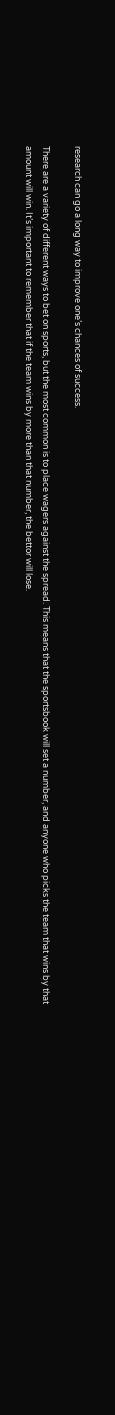research can go a long way to improve one’s chances of success.

There are a variety of different ways to bet on sports, but the most common is to place wagers against the spread. This means that the sportsbook will set a number, and anyone who picks the team that wins by that amount will win. It’s important to remember that if the team wins by more than that number, the bettor will lose.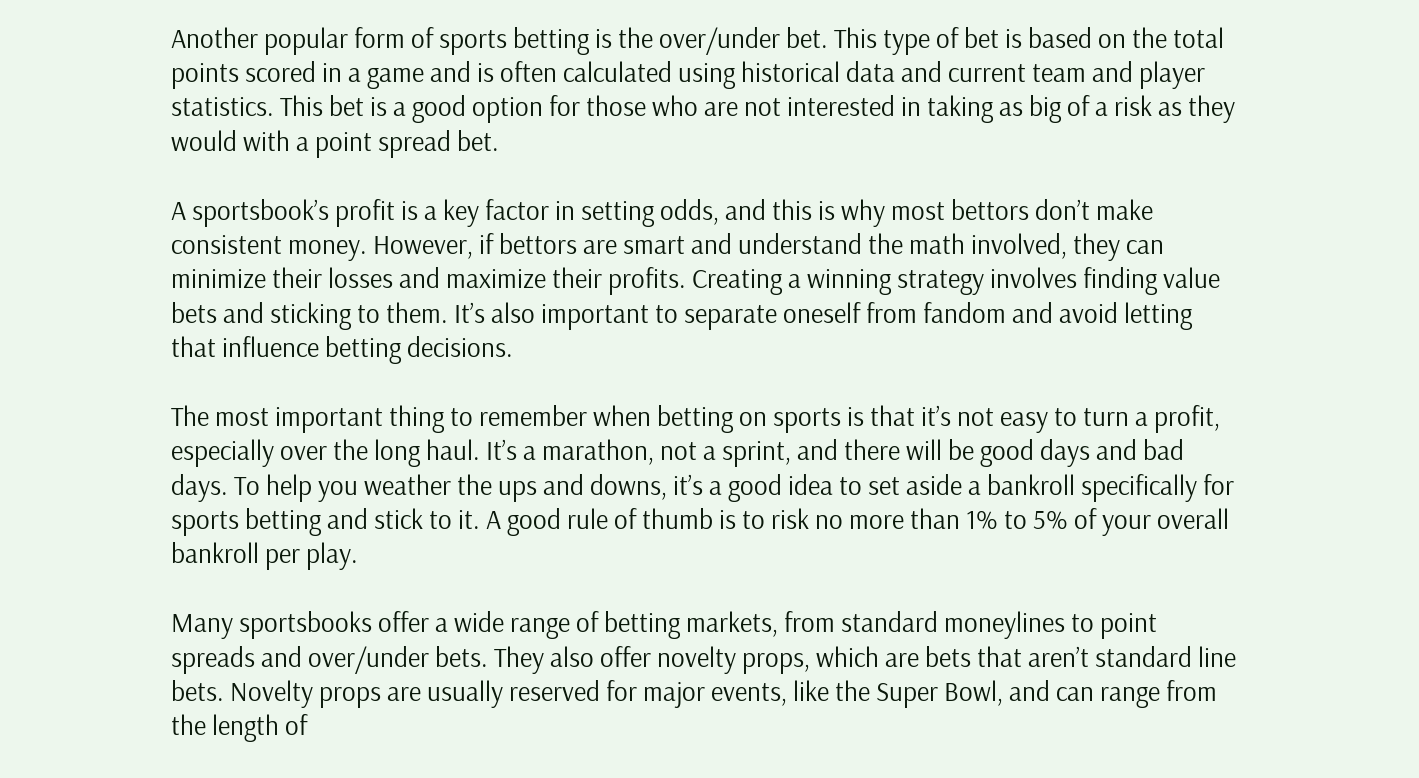Another popular form of sports betting is the over/under bet. This type of bet is based on the total points scored in a game and is often calculated using historical data and current team and player statistics. This bet is a good option for those who are not interested in taking as big of a risk as they would with a point spread bet.

A sportsbook’s profit is a key factor in setting odds, and this is why most bettors don’t make consistent money. However, if bettors are smart and understand the math involved, they can minimize their losses and maximize their profits. Creating a winning strategy involves finding value bets and sticking to them. It’s also important to separate oneself from fandom and avoid letting that influence betting decisions.

The most important thing to remember when betting on sports is that it’s not easy to turn a profit, especially over the long haul. It’s a marathon, not a sprint, and there will be good days and bad days. To help you weather the ups and downs, it’s a good idea to set aside a bankroll specifically for sports betting and stick to it. A good rule of thumb is to risk no more than 1% to 5% of your overall bankroll per play.

Many sportsbooks offer a wide range of betting markets, from standard moneylines to point spreads and over/under bets. They also offer novelty props, which are bets that aren’t standard line bets. Novelty props are usually reserved for major events, like the Super Bowl, and can range from the length of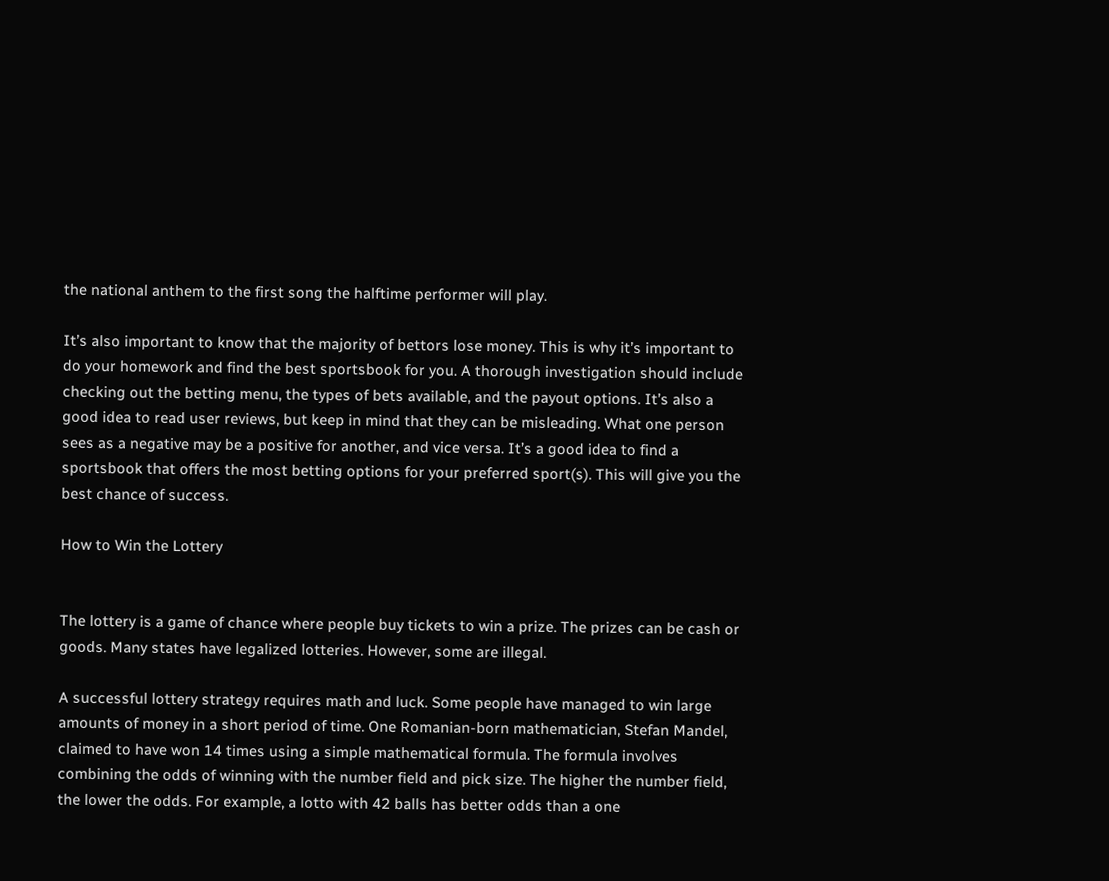the national anthem to the first song the halftime performer will play.

It’s also important to know that the majority of bettors lose money. This is why it’s important to do your homework and find the best sportsbook for you. A thorough investigation should include checking out the betting menu, the types of bets available, and the payout options. It’s also a good idea to read user reviews, but keep in mind that they can be misleading. What one person sees as a negative may be a positive for another, and vice versa. It’s a good idea to find a sportsbook that offers the most betting options for your preferred sport(s). This will give you the best chance of success.

How to Win the Lottery


The lottery is a game of chance where people buy tickets to win a prize. The prizes can be cash or goods. Many states have legalized lotteries. However, some are illegal.

A successful lottery strategy requires math and luck. Some people have managed to win large amounts of money in a short period of time. One Romanian-born mathematician, Stefan Mandel, claimed to have won 14 times using a simple mathematical formula. The formula involves combining the odds of winning with the number field and pick size. The higher the number field, the lower the odds. For example, a lotto with 42 balls has better odds than a one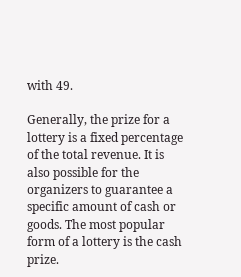with 49.

Generally, the prize for a lottery is a fixed percentage of the total revenue. It is also possible for the organizers to guarantee a specific amount of cash or goods. The most popular form of a lottery is the cash prize.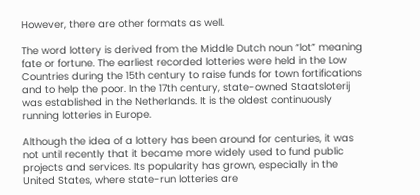However, there are other formats as well.

The word lottery is derived from the Middle Dutch noun “lot” meaning fate or fortune. The earliest recorded lotteries were held in the Low Countries during the 15th century to raise funds for town fortifications and to help the poor. In the 17th century, state-owned Staatsloterij was established in the Netherlands. It is the oldest continuously running lotteries in Europe.

Although the idea of a lottery has been around for centuries, it was not until recently that it became more widely used to fund public projects and services. Its popularity has grown, especially in the United States, where state-run lotteries are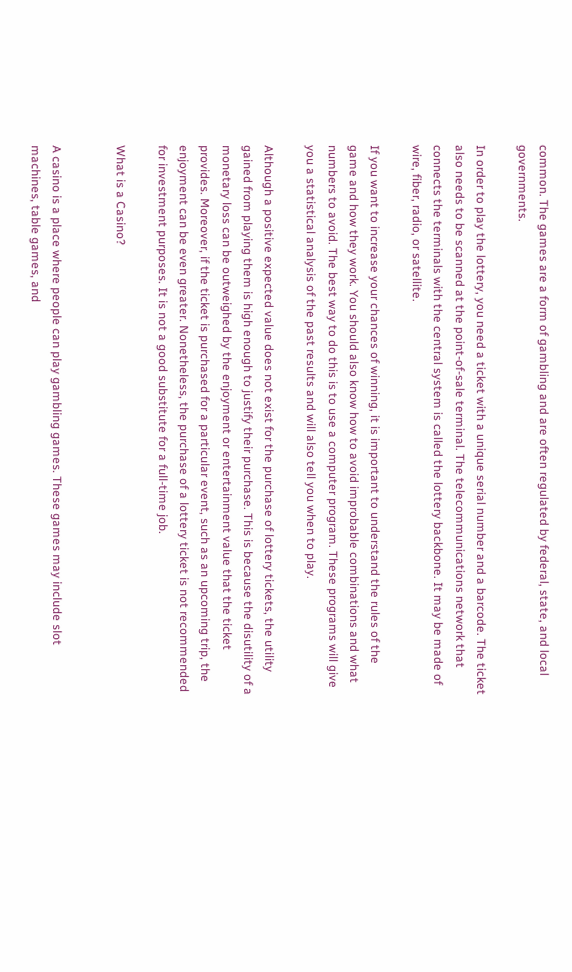common. The games are a form of gambling and are often regulated by federal, state, and local governments.

In order to play the lottery, you need a ticket with a unique serial number and a barcode. The ticket also needs to be scanned at the point-of-sale terminal. The telecommunications network that connects the terminals with the central system is called the lottery backbone. It may be made of wire, fiber, radio, or satellite.

If you want to increase your chances of winning, it is important to understand the rules of the game and how they work. You should also know how to avoid improbable combinations and what numbers to avoid. The best way to do this is to use a computer program. These programs will give you a statistical analysis of the past results and will also tell you when to play.

Although a positive expected value does not exist for the purchase of lottery tickets, the utility gained from playing them is high enough to justify their purchase. This is because the disutility of a monetary loss can be outweighed by the enjoyment or entertainment value that the ticket provides. Moreover, if the ticket is purchased for a particular event, such as an upcoming trip, the enjoyment can be even greater. Nonetheless, the purchase of a lottery ticket is not recommended for investment purposes. It is not a good substitute for a full-time job.

What is a Casino?


A casino is a place where people can play gambling games. These games may include slot machines, table games, and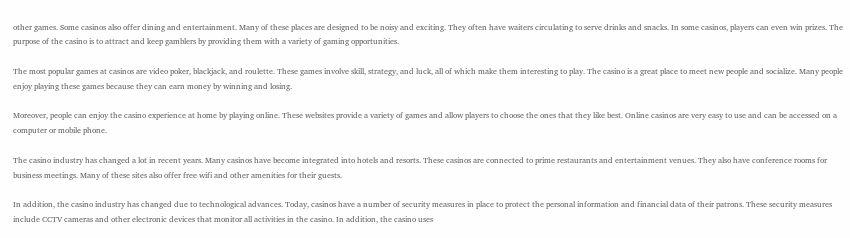other games. Some casinos also offer dining and entertainment. Many of these places are designed to be noisy and exciting. They often have waiters circulating to serve drinks and snacks. In some casinos, players can even win prizes. The purpose of the casino is to attract and keep gamblers by providing them with a variety of gaming opportunities.

The most popular games at casinos are video poker, blackjack, and roulette. These games involve skill, strategy, and luck, all of which make them interesting to play. The casino is a great place to meet new people and socialize. Many people enjoy playing these games because they can earn money by winning and losing.

Moreover, people can enjoy the casino experience at home by playing online. These websites provide a variety of games and allow players to choose the ones that they like best. Online casinos are very easy to use and can be accessed on a computer or mobile phone.

The casino industry has changed a lot in recent years. Many casinos have become integrated into hotels and resorts. These casinos are connected to prime restaurants and entertainment venues. They also have conference rooms for business meetings. Many of these sites also offer free wifi and other amenities for their guests.

In addition, the casino industry has changed due to technological advances. Today, casinos have a number of security measures in place to protect the personal information and financial data of their patrons. These security measures include CCTV cameras and other electronic devices that monitor all activities in the casino. In addition, the casino uses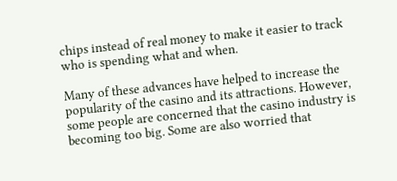chips instead of real money to make it easier to track who is spending what and when.

Many of these advances have helped to increase the popularity of the casino and its attractions. However, some people are concerned that the casino industry is becoming too big. Some are also worried that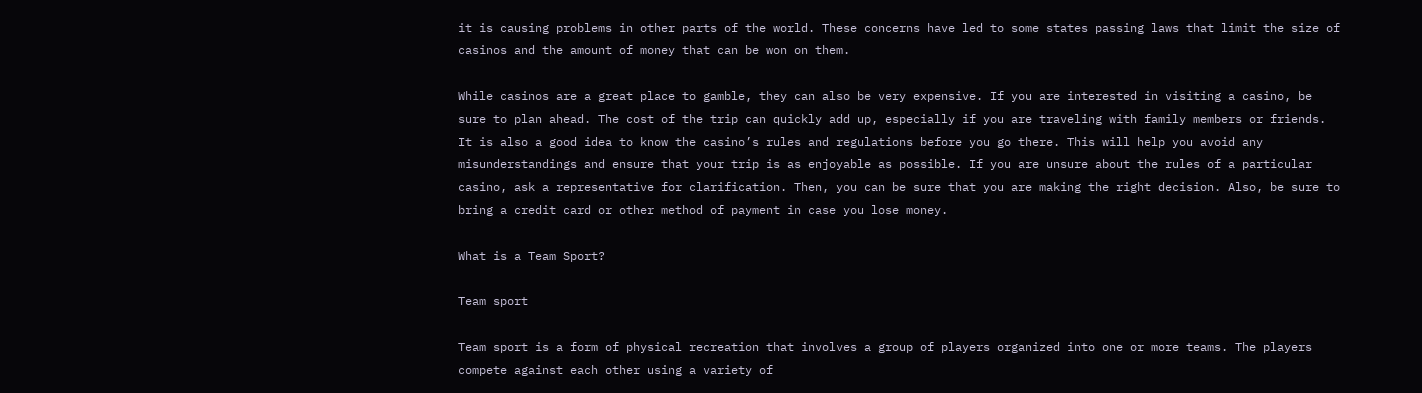it is causing problems in other parts of the world. These concerns have led to some states passing laws that limit the size of casinos and the amount of money that can be won on them.

While casinos are a great place to gamble, they can also be very expensive. If you are interested in visiting a casino, be sure to plan ahead. The cost of the trip can quickly add up, especially if you are traveling with family members or friends. It is also a good idea to know the casino’s rules and regulations before you go there. This will help you avoid any misunderstandings and ensure that your trip is as enjoyable as possible. If you are unsure about the rules of a particular casino, ask a representative for clarification. Then, you can be sure that you are making the right decision. Also, be sure to bring a credit card or other method of payment in case you lose money.

What is a Team Sport?

Team sport

Team sport is a form of physical recreation that involves a group of players organized into one or more teams. The players compete against each other using a variety of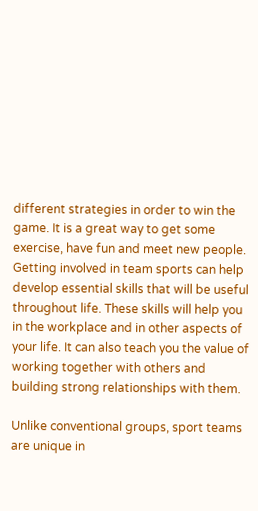different strategies in order to win the game. It is a great way to get some exercise, have fun and meet new people. Getting involved in team sports can help develop essential skills that will be useful throughout life. These skills will help you in the workplace and in other aspects of your life. It can also teach you the value of working together with others and building strong relationships with them.

Unlike conventional groups, sport teams are unique in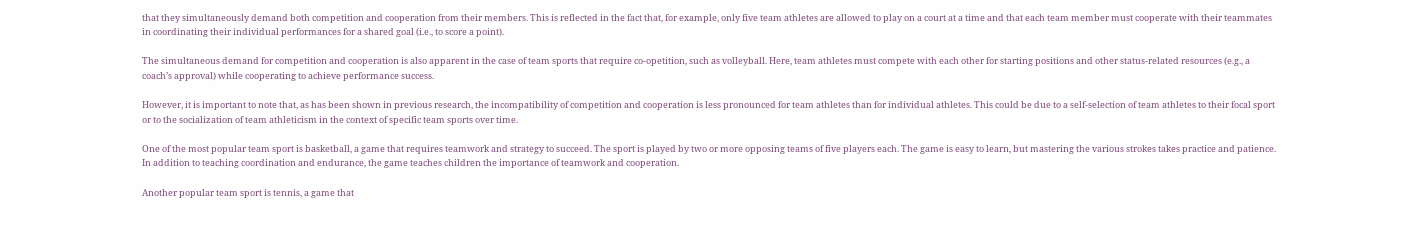that they simultaneously demand both competition and cooperation from their members. This is reflected in the fact that, for example, only five team athletes are allowed to play on a court at a time and that each team member must cooperate with their teammates in coordinating their individual performances for a shared goal (i.e., to score a point).

The simultaneous demand for competition and cooperation is also apparent in the case of team sports that require co-opetition, such as volleyball. Here, team athletes must compete with each other for starting positions and other status-related resources (e.g., a coach’s approval) while cooperating to achieve performance success.

However, it is important to note that, as has been shown in previous research, the incompatibility of competition and cooperation is less pronounced for team athletes than for individual athletes. This could be due to a self-selection of team athletes to their focal sport or to the socialization of team athleticism in the context of specific team sports over time.

One of the most popular team sport is basketball, a game that requires teamwork and strategy to succeed. The sport is played by two or more opposing teams of five players each. The game is easy to learn, but mastering the various strokes takes practice and patience. In addition to teaching coordination and endurance, the game teaches children the importance of teamwork and cooperation.

Another popular team sport is tennis, a game that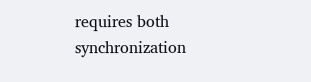requires both synchronization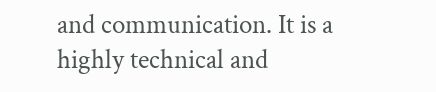and communication. It is a highly technical and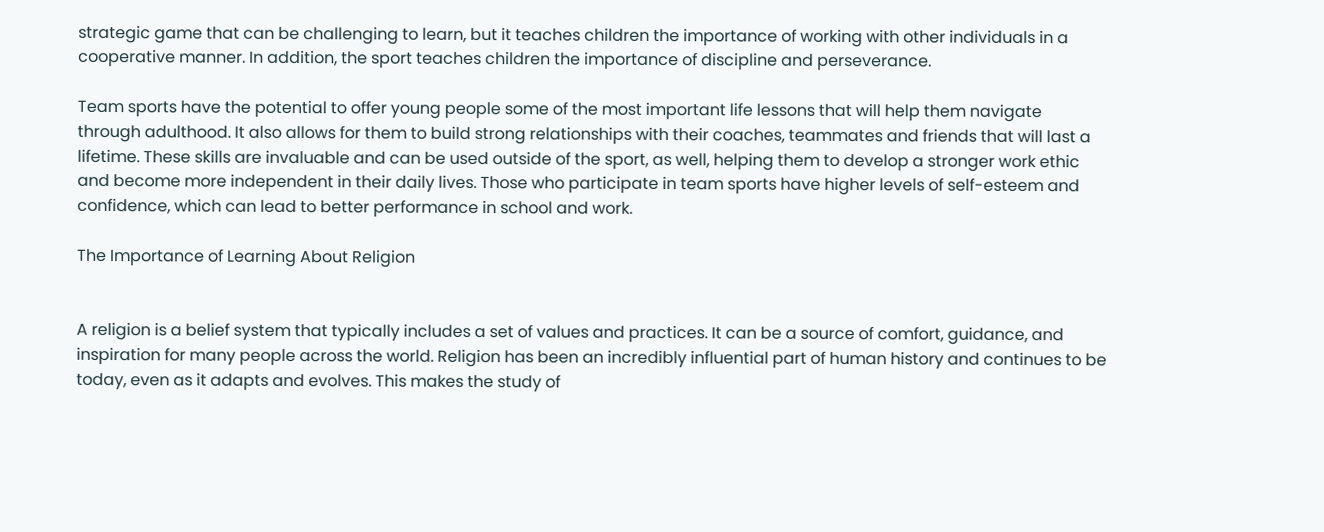strategic game that can be challenging to learn, but it teaches children the importance of working with other individuals in a cooperative manner. In addition, the sport teaches children the importance of discipline and perseverance.

Team sports have the potential to offer young people some of the most important life lessons that will help them navigate through adulthood. It also allows for them to build strong relationships with their coaches, teammates and friends that will last a lifetime. These skills are invaluable and can be used outside of the sport, as well, helping them to develop a stronger work ethic and become more independent in their daily lives. Those who participate in team sports have higher levels of self-esteem and confidence, which can lead to better performance in school and work.

The Importance of Learning About Religion


A religion is a belief system that typically includes a set of values and practices. It can be a source of comfort, guidance, and inspiration for many people across the world. Religion has been an incredibly influential part of human history and continues to be today, even as it adapts and evolves. This makes the study of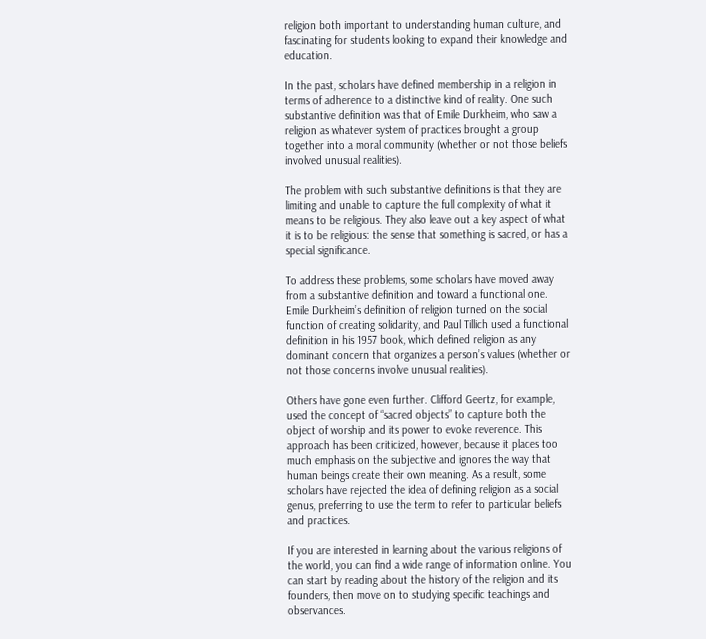religion both important to understanding human culture, and fascinating for students looking to expand their knowledge and education.

In the past, scholars have defined membership in a religion in terms of adherence to a distinctive kind of reality. One such substantive definition was that of Emile Durkheim, who saw a religion as whatever system of practices brought a group together into a moral community (whether or not those beliefs involved unusual realities).

The problem with such substantive definitions is that they are limiting and unable to capture the full complexity of what it means to be religious. They also leave out a key aspect of what it is to be religious: the sense that something is sacred, or has a special significance.

To address these problems, some scholars have moved away from a substantive definition and toward a functional one. Emile Durkheim’s definition of religion turned on the social function of creating solidarity, and Paul Tillich used a functional definition in his 1957 book, which defined religion as any dominant concern that organizes a person’s values (whether or not those concerns involve unusual realities).

Others have gone even further. Clifford Geertz, for example, used the concept of “sacred objects” to capture both the object of worship and its power to evoke reverence. This approach has been criticized, however, because it places too much emphasis on the subjective and ignores the way that human beings create their own meaning. As a result, some scholars have rejected the idea of defining religion as a social genus, preferring to use the term to refer to particular beliefs and practices.

If you are interested in learning about the various religions of the world, you can find a wide range of information online. You can start by reading about the history of the religion and its founders, then move on to studying specific teachings and observances.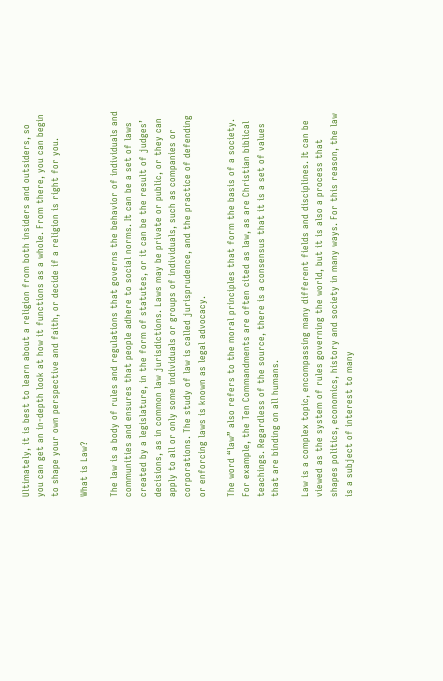Ultimately, it is best to learn about a religion from both insiders and outsiders, so you can get an in-depth look at how it functions as a whole. From there, you can begin to shape your own perspective and faith, or decide if a religion is right for you.

What is Law?

The law is a body of rules and regulations that governs the behavior of individuals and communities and ensures that people adhere to social norms. It can be a set of laws created by a legislature, in the form of statutes, or it can be the result of judges’ decisions, as in common law jurisdictions. Laws may be private or public, or they can apply to all or only some individuals or groups of individuals, such as companies or corporations. The study of law is called jurisprudence, and the practice of defending or enforcing laws is known as legal advocacy.

The word “law” also refers to the moral principles that form the basis of a society. For example, the Ten Commandments are often cited as law, as are Christian biblical teachings. Regardless of the source, there is a consensus that it is a set of values that are binding on all humans.

Law is a complex topic, encompassing many different fields and disciplines. It can be viewed as the system of rules governing the world, but it is also a process that shapes politics, economics, history and society in many ways. For this reason, the law is a subject of interest to many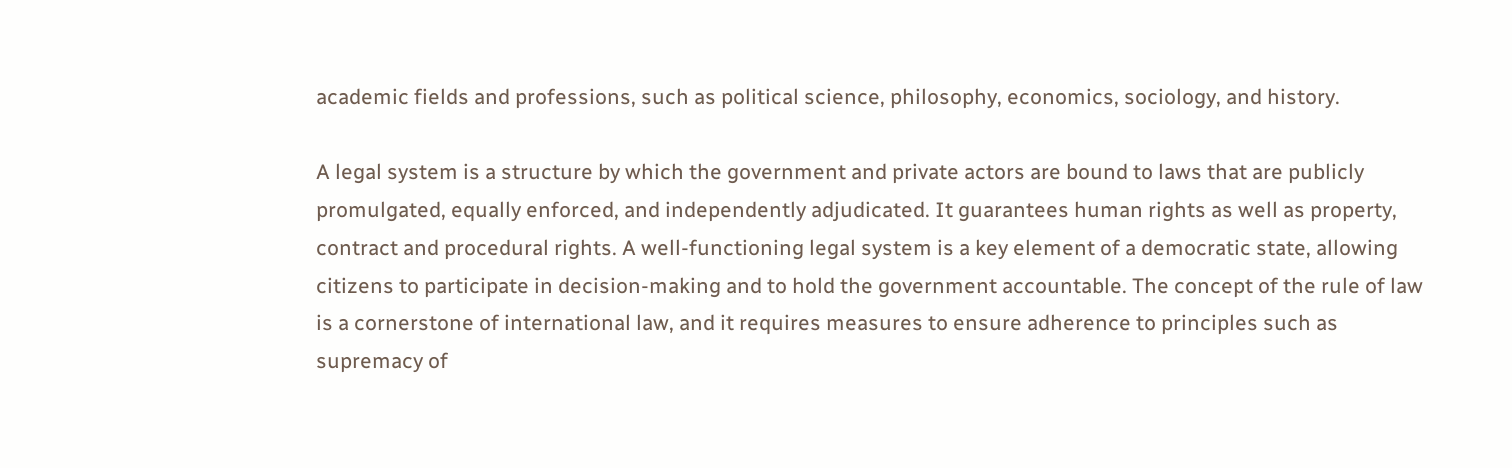academic fields and professions, such as political science, philosophy, economics, sociology, and history.

A legal system is a structure by which the government and private actors are bound to laws that are publicly promulgated, equally enforced, and independently adjudicated. It guarantees human rights as well as property, contract and procedural rights. A well-functioning legal system is a key element of a democratic state, allowing citizens to participate in decision-making and to hold the government accountable. The concept of the rule of law is a cornerstone of international law, and it requires measures to ensure adherence to principles such as supremacy of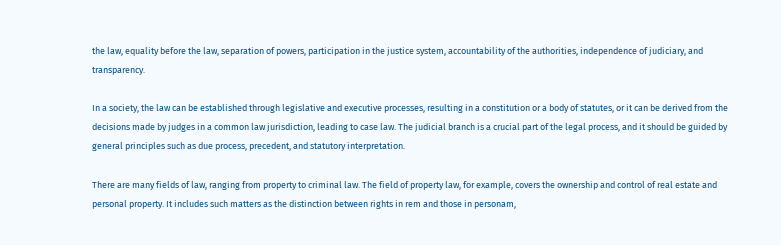the law, equality before the law, separation of powers, participation in the justice system, accountability of the authorities, independence of judiciary, and transparency.

In a society, the law can be established through legislative and executive processes, resulting in a constitution or a body of statutes, or it can be derived from the decisions made by judges in a common law jurisdiction, leading to case law. The judicial branch is a crucial part of the legal process, and it should be guided by general principles such as due process, precedent, and statutory interpretation.

There are many fields of law, ranging from property to criminal law. The field of property law, for example, covers the ownership and control of real estate and personal property. It includes such matters as the distinction between rights in rem and those in personam,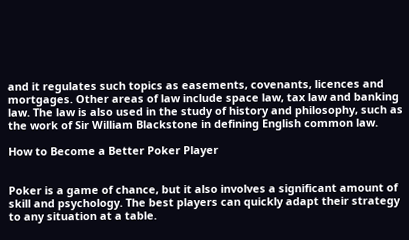and it regulates such topics as easements, covenants, licences and mortgages. Other areas of law include space law, tax law and banking law. The law is also used in the study of history and philosophy, such as the work of Sir William Blackstone in defining English common law.

How to Become a Better Poker Player


Poker is a game of chance, but it also involves a significant amount of skill and psychology. The best players can quickly adapt their strategy to any situation at a table.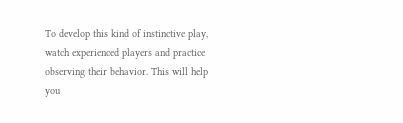To develop this kind of instinctive play, watch experienced players and practice observing their behavior. This will help you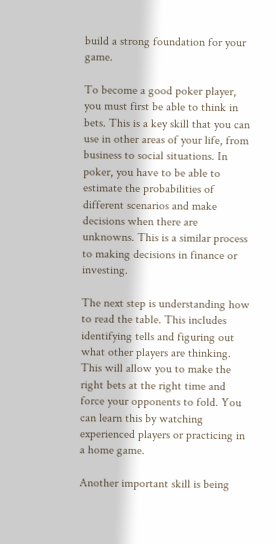build a strong foundation for your game.

To become a good poker player, you must first be able to think in bets. This is a key skill that you can use in other areas of your life, from business to social situations. In poker, you have to be able to estimate the probabilities of different scenarios and make decisions when there are unknowns. This is a similar process to making decisions in finance or investing.

The next step is understanding how to read the table. This includes identifying tells and figuring out what other players are thinking. This will allow you to make the right bets at the right time and force your opponents to fold. You can learn this by watching experienced players or practicing in a home game.

Another important skill is being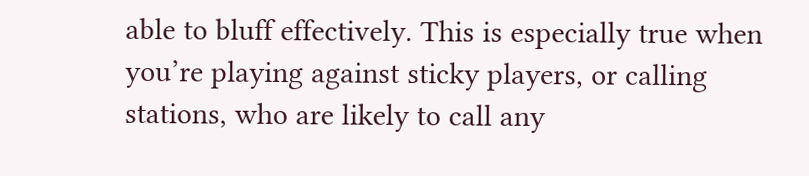able to bluff effectively. This is especially true when you’re playing against sticky players, or calling stations, who are likely to call any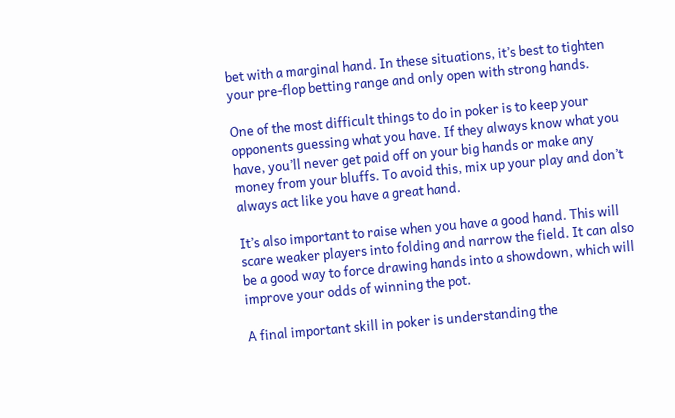bet with a marginal hand. In these situations, it’s best to tighten your pre-flop betting range and only open with strong hands.

One of the most difficult things to do in poker is to keep your opponents guessing what you have. If they always know what you have, you’ll never get paid off on your big hands or make any money from your bluffs. To avoid this, mix up your play and don’t always act like you have a great hand.

It’s also important to raise when you have a good hand. This will scare weaker players into folding and narrow the field. It can also be a good way to force drawing hands into a showdown, which will improve your odds of winning the pot.

A final important skill in poker is understanding the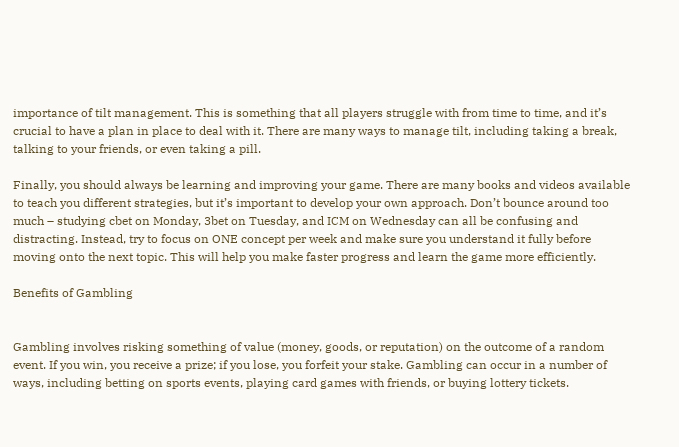importance of tilt management. This is something that all players struggle with from time to time, and it’s crucial to have a plan in place to deal with it. There are many ways to manage tilt, including taking a break, talking to your friends, or even taking a pill.

Finally, you should always be learning and improving your game. There are many books and videos available to teach you different strategies, but it’s important to develop your own approach. Don’t bounce around too much – studying cbet on Monday, 3bet on Tuesday, and ICM on Wednesday can all be confusing and distracting. Instead, try to focus on ONE concept per week and make sure you understand it fully before moving onto the next topic. This will help you make faster progress and learn the game more efficiently.

Benefits of Gambling


Gambling involves risking something of value (money, goods, or reputation) on the outcome of a random event. If you win, you receive a prize; if you lose, you forfeit your stake. Gambling can occur in a number of ways, including betting on sports events, playing card games with friends, or buying lottery tickets.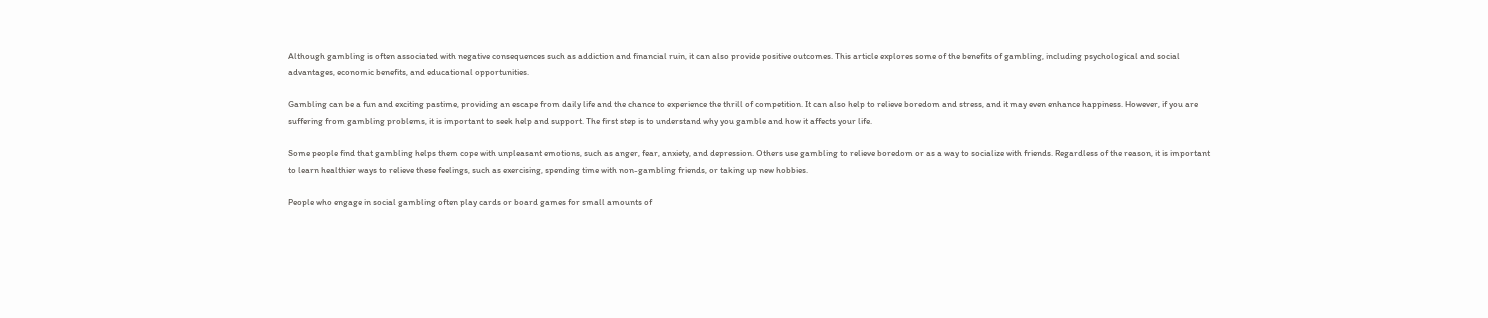Although gambling is often associated with negative consequences such as addiction and financial ruin, it can also provide positive outcomes. This article explores some of the benefits of gambling, including psychological and social advantages, economic benefits, and educational opportunities.

Gambling can be a fun and exciting pastime, providing an escape from daily life and the chance to experience the thrill of competition. It can also help to relieve boredom and stress, and it may even enhance happiness. However, if you are suffering from gambling problems, it is important to seek help and support. The first step is to understand why you gamble and how it affects your life.

Some people find that gambling helps them cope with unpleasant emotions, such as anger, fear, anxiety, and depression. Others use gambling to relieve boredom or as a way to socialize with friends. Regardless of the reason, it is important to learn healthier ways to relieve these feelings, such as exercising, spending time with non-gambling friends, or taking up new hobbies.

People who engage in social gambling often play cards or board games for small amounts of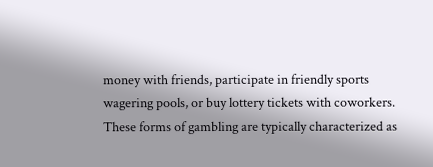money with friends, participate in friendly sports wagering pools, or buy lottery tickets with coworkers. These forms of gambling are typically characterized as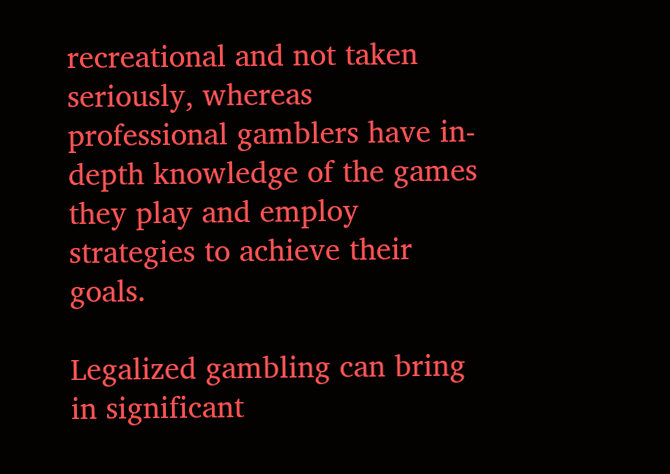recreational and not taken seriously, whereas professional gamblers have in-depth knowledge of the games they play and employ strategies to achieve their goals.

Legalized gambling can bring in significant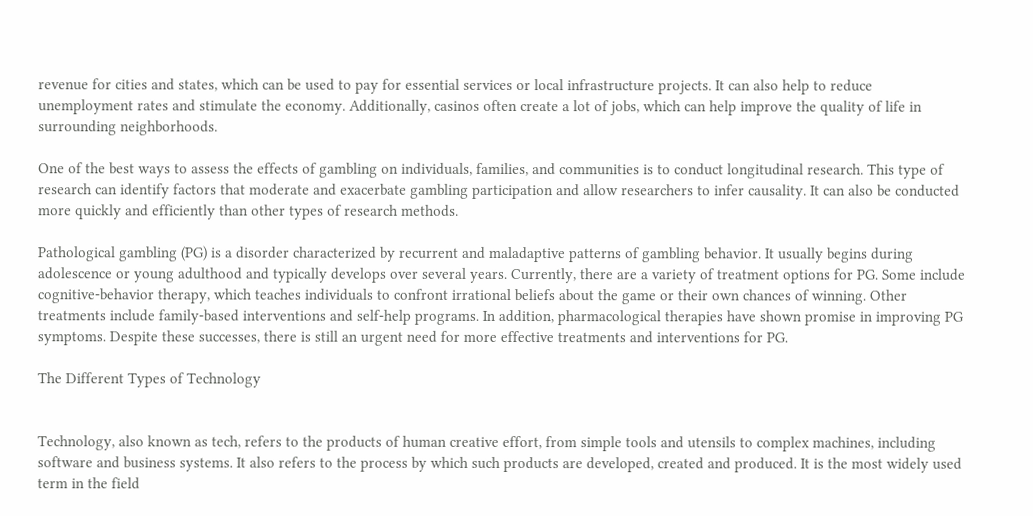revenue for cities and states, which can be used to pay for essential services or local infrastructure projects. It can also help to reduce unemployment rates and stimulate the economy. Additionally, casinos often create a lot of jobs, which can help improve the quality of life in surrounding neighborhoods.

One of the best ways to assess the effects of gambling on individuals, families, and communities is to conduct longitudinal research. This type of research can identify factors that moderate and exacerbate gambling participation and allow researchers to infer causality. It can also be conducted more quickly and efficiently than other types of research methods.

Pathological gambling (PG) is a disorder characterized by recurrent and maladaptive patterns of gambling behavior. It usually begins during adolescence or young adulthood and typically develops over several years. Currently, there are a variety of treatment options for PG. Some include cognitive-behavior therapy, which teaches individuals to confront irrational beliefs about the game or their own chances of winning. Other treatments include family-based interventions and self-help programs. In addition, pharmacological therapies have shown promise in improving PG symptoms. Despite these successes, there is still an urgent need for more effective treatments and interventions for PG.

The Different Types of Technology


Technology, also known as tech, refers to the products of human creative effort, from simple tools and utensils to complex machines, including software and business systems. It also refers to the process by which such products are developed, created and produced. It is the most widely used term in the field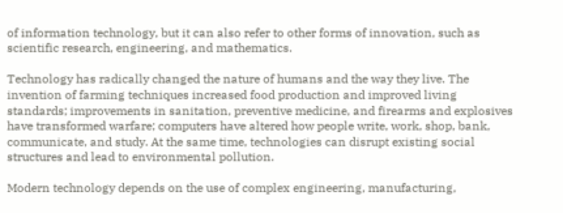of information technology, but it can also refer to other forms of innovation, such as scientific research, engineering, and mathematics.

Technology has radically changed the nature of humans and the way they live. The invention of farming techniques increased food production and improved living standards; improvements in sanitation, preventive medicine, and firearms and explosives have transformed warfare; computers have altered how people write, work, shop, bank, communicate, and study. At the same time, technologies can disrupt existing social structures and lead to environmental pollution.

Modern technology depends on the use of complex engineering, manufacturing,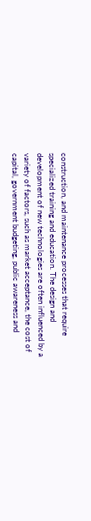construction, and maintenance processes that require specialized training and education. The design and development of new technologies are often influenced by a variety of factors, such as market acceptance, the cost of capital, government budgeting, public awareness and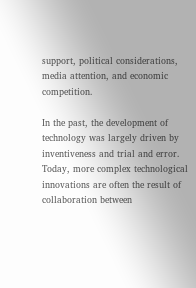support, political considerations, media attention, and economic competition.

In the past, the development of technology was largely driven by inventiveness and trial and error. Today, more complex technological innovations are often the result of collaboration between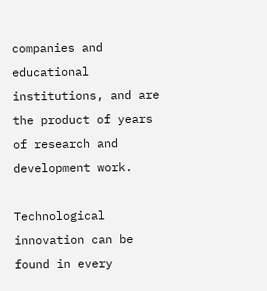companies and educational institutions, and are the product of years of research and development work.

Technological innovation can be found in every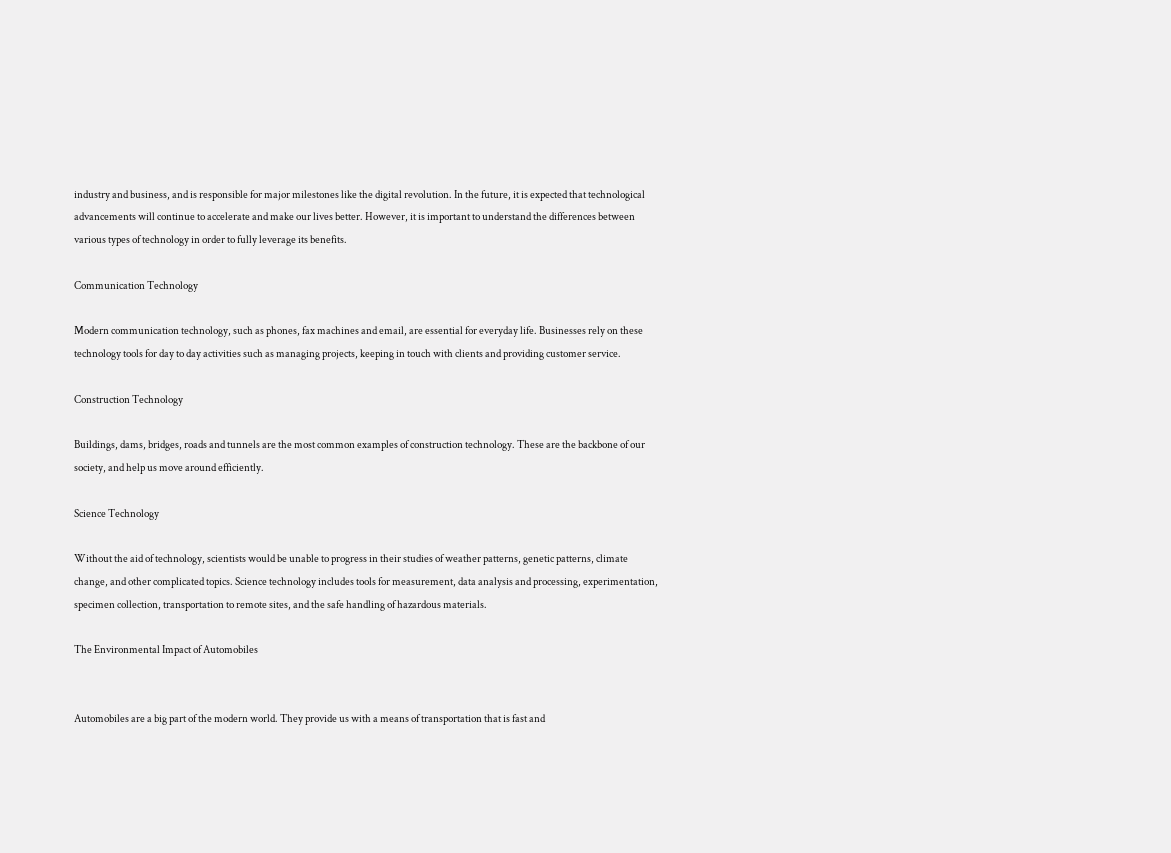industry and business, and is responsible for major milestones like the digital revolution. In the future, it is expected that technological advancements will continue to accelerate and make our lives better. However, it is important to understand the differences between various types of technology in order to fully leverage its benefits.

Communication Technology

Modern communication technology, such as phones, fax machines and email, are essential for everyday life. Businesses rely on these technology tools for day to day activities such as managing projects, keeping in touch with clients and providing customer service.

Construction Technology

Buildings, dams, bridges, roads and tunnels are the most common examples of construction technology. These are the backbone of our society, and help us move around efficiently.

Science Technology

Without the aid of technology, scientists would be unable to progress in their studies of weather patterns, genetic patterns, climate change, and other complicated topics. Science technology includes tools for measurement, data analysis and processing, experimentation, specimen collection, transportation to remote sites, and the safe handling of hazardous materials.

The Environmental Impact of Automobiles


Automobiles are a big part of the modern world. They provide us with a means of transportation that is fast and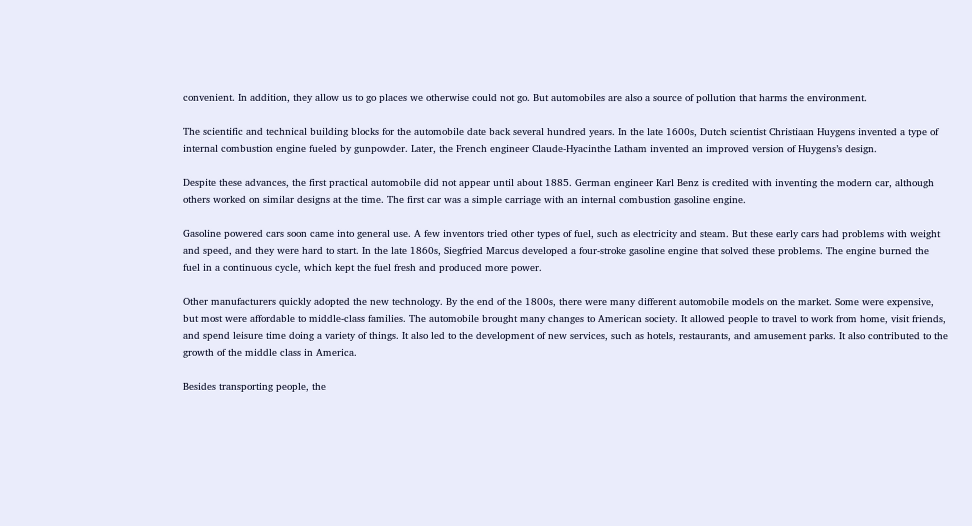convenient. In addition, they allow us to go places we otherwise could not go. But automobiles are also a source of pollution that harms the environment.

The scientific and technical building blocks for the automobile date back several hundred years. In the late 1600s, Dutch scientist Christiaan Huygens invented a type of internal combustion engine fueled by gunpowder. Later, the French engineer Claude-Hyacinthe Latham invented an improved version of Huygens’s design.

Despite these advances, the first practical automobile did not appear until about 1885. German engineer Karl Benz is credited with inventing the modern car, although others worked on similar designs at the time. The first car was a simple carriage with an internal combustion gasoline engine.

Gasoline powered cars soon came into general use. A few inventors tried other types of fuel, such as electricity and steam. But these early cars had problems with weight and speed, and they were hard to start. In the late 1860s, Siegfried Marcus developed a four-stroke gasoline engine that solved these problems. The engine burned the fuel in a continuous cycle, which kept the fuel fresh and produced more power.

Other manufacturers quickly adopted the new technology. By the end of the 1800s, there were many different automobile models on the market. Some were expensive, but most were affordable to middle-class families. The automobile brought many changes to American society. It allowed people to travel to work from home, visit friends, and spend leisure time doing a variety of things. It also led to the development of new services, such as hotels, restaurants, and amusement parks. It also contributed to the growth of the middle class in America.

Besides transporting people, the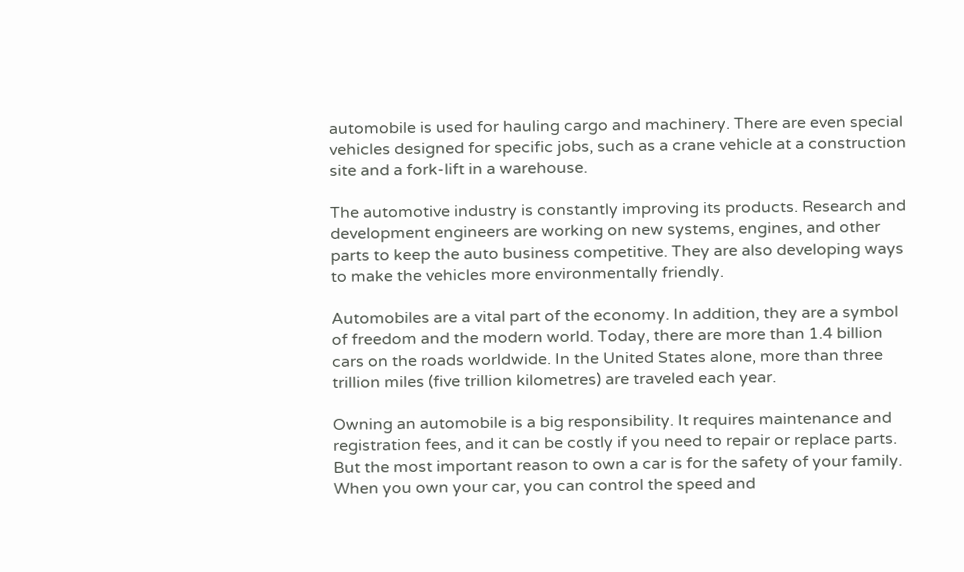automobile is used for hauling cargo and machinery. There are even special vehicles designed for specific jobs, such as a crane vehicle at a construction site and a fork-lift in a warehouse.

The automotive industry is constantly improving its products. Research and development engineers are working on new systems, engines, and other parts to keep the auto business competitive. They are also developing ways to make the vehicles more environmentally friendly.

Automobiles are a vital part of the economy. In addition, they are a symbol of freedom and the modern world. Today, there are more than 1.4 billion cars on the roads worldwide. In the United States alone, more than three trillion miles (five trillion kilometres) are traveled each year.

Owning an automobile is a big responsibility. It requires maintenance and registration fees, and it can be costly if you need to repair or replace parts. But the most important reason to own a car is for the safety of your family. When you own your car, you can control the speed and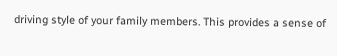driving style of your family members. This provides a sense of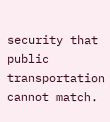security that public transportation cannot match.